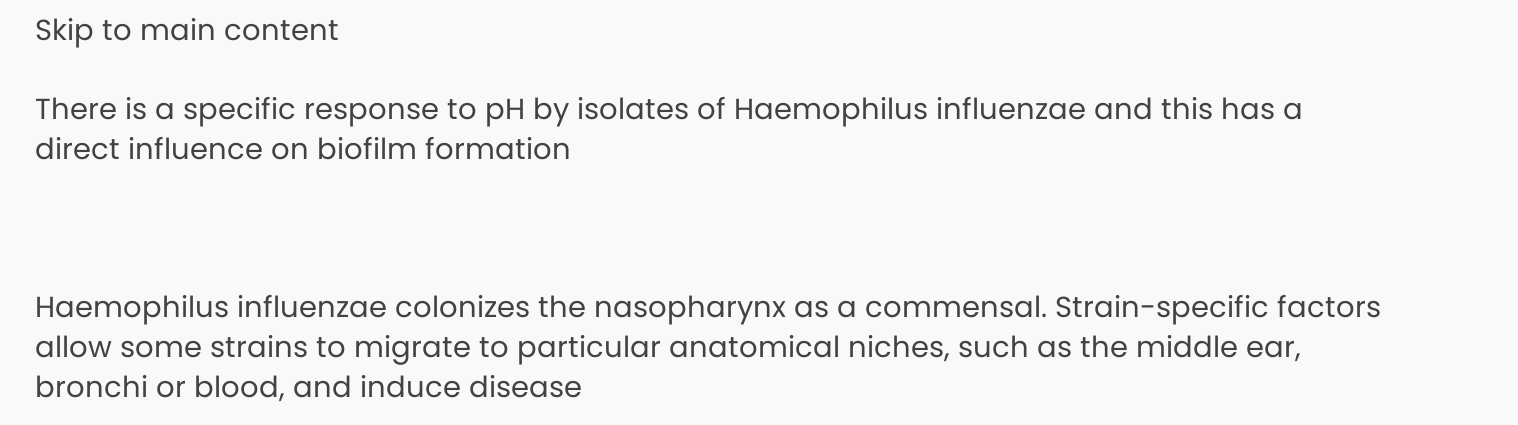Skip to main content

There is a specific response to pH by isolates of Haemophilus influenzae and this has a direct influence on biofilm formation



Haemophilus influenzae colonizes the nasopharynx as a commensal. Strain-specific factors allow some strains to migrate to particular anatomical niches, such as the middle ear, bronchi or blood, and induce disease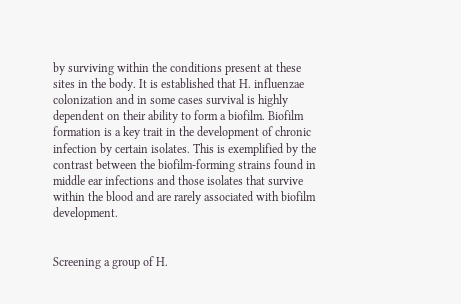by surviving within the conditions present at these sites in the body. It is established that H. influenzae colonization and in some cases survival is highly dependent on their ability to form a biofilm. Biofilm formation is a key trait in the development of chronic infection by certain isolates. This is exemplified by the contrast between the biofilm-forming strains found in middle ear infections and those isolates that survive within the blood and are rarely associated with biofilm development.


Screening a group of H.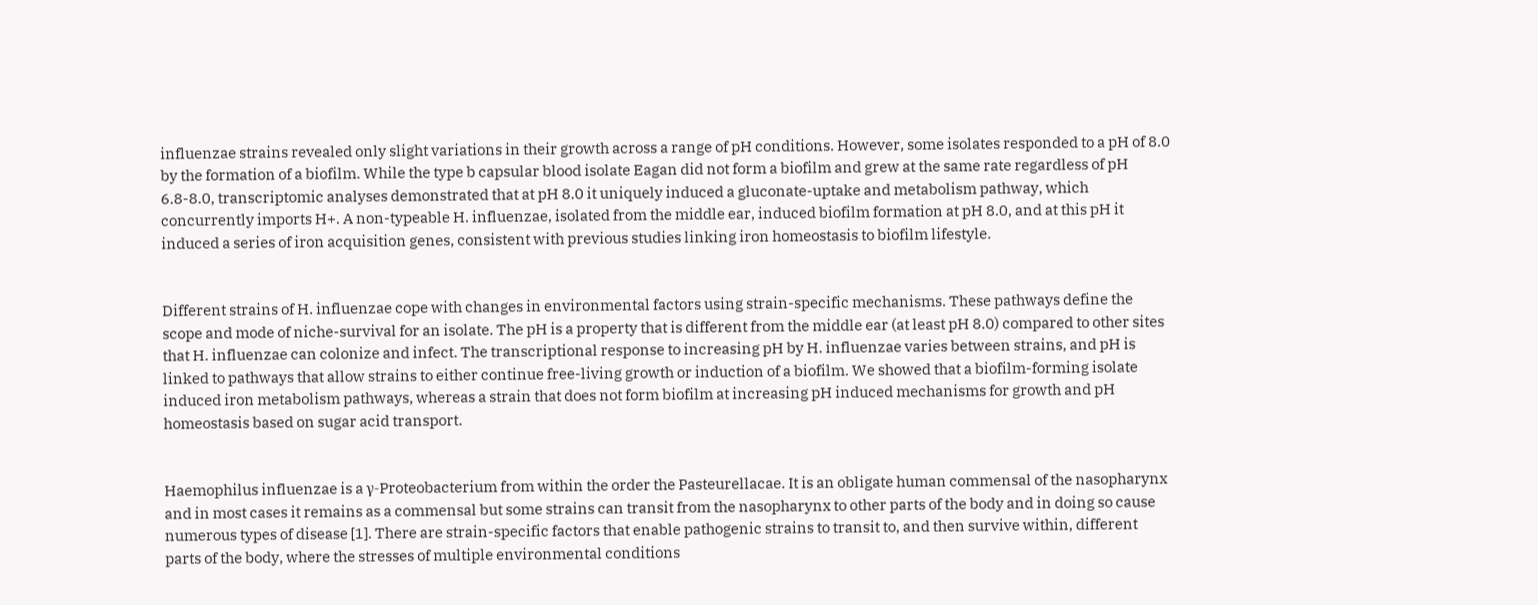influenzae strains revealed only slight variations in their growth across a range of pH conditions. However, some isolates responded to a pH of 8.0 by the formation of a biofilm. While the type b capsular blood isolate Eagan did not form a biofilm and grew at the same rate regardless of pH 6.8-8.0, transcriptomic analyses demonstrated that at pH 8.0 it uniquely induced a gluconate-uptake and metabolism pathway, which concurrently imports H+. A non-typeable H. influenzae, isolated from the middle ear, induced biofilm formation at pH 8.0, and at this pH it induced a series of iron acquisition genes, consistent with previous studies linking iron homeostasis to biofilm lifestyle.


Different strains of H. influenzae cope with changes in environmental factors using strain-specific mechanisms. These pathways define the scope and mode of niche-survival for an isolate. The pH is a property that is different from the middle ear (at least pH 8.0) compared to other sites that H. influenzae can colonize and infect. The transcriptional response to increasing pH by H. influenzae varies between strains, and pH is linked to pathways that allow strains to either continue free-living growth or induction of a biofilm. We showed that a biofilm-forming isolate induced iron metabolism pathways, whereas a strain that does not form biofilm at increasing pH induced mechanisms for growth and pH homeostasis based on sugar acid transport.


Haemophilus influenzae is a γ-Proteobacterium from within the order the Pasteurellacae. It is an obligate human commensal of the nasopharynx and in most cases it remains as a commensal but some strains can transit from the nasopharynx to other parts of the body and in doing so cause numerous types of disease [1]. There are strain-specific factors that enable pathogenic strains to transit to, and then survive within, different parts of the body, where the stresses of multiple environmental conditions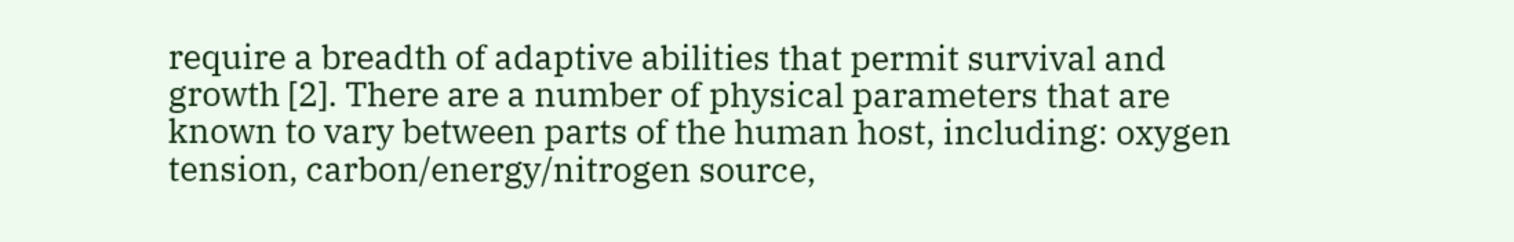require a breadth of adaptive abilities that permit survival and growth [2]. There are a number of physical parameters that are known to vary between parts of the human host, including: oxygen tension, carbon/energy/nitrogen source,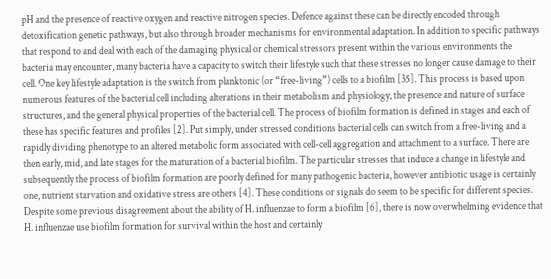pH and the presence of reactive oxygen and reactive nitrogen species. Defence against these can be directly encoded through detoxification genetic pathways, but also through broader mechanisms for environmental adaptation. In addition to specific pathways that respond to and deal with each of the damaging physical or chemical stressors present within the various environments the bacteria may encounter, many bacteria have a capacity to switch their lifestyle such that these stresses no longer cause damage to their cell. One key lifestyle adaptation is the switch from planktonic (or “free-living”) cells to a biofilm [35]. This process is based upon numerous features of the bacterial cell including alterations in their metabolism and physiology, the presence and nature of surface structures, and the general physical properties of the bacterial cell. The process of biofilm formation is defined in stages and each of these has specific features and profiles [2]. Put simply, under stressed conditions bacterial cells can switch from a free-living and a rapidly dividing phenotype to an altered metabolic form associated with cell-cell aggregation and attachment to a surface. There are then early, mid, and late stages for the maturation of a bacterial biofilm. The particular stresses that induce a change in lifestyle and subsequently the process of biofilm formation are poorly defined for many pathogenic bacteria, however antibiotic usage is certainly one, nutrient starvation and oxidative stress are others [4]. These conditions or signals do seem to be specific for different species. Despite some previous disagreement about the ability of H. influenzae to form a biofilm [6], there is now overwhelming evidence that H. influenzae use biofilm formation for survival within the host and certainly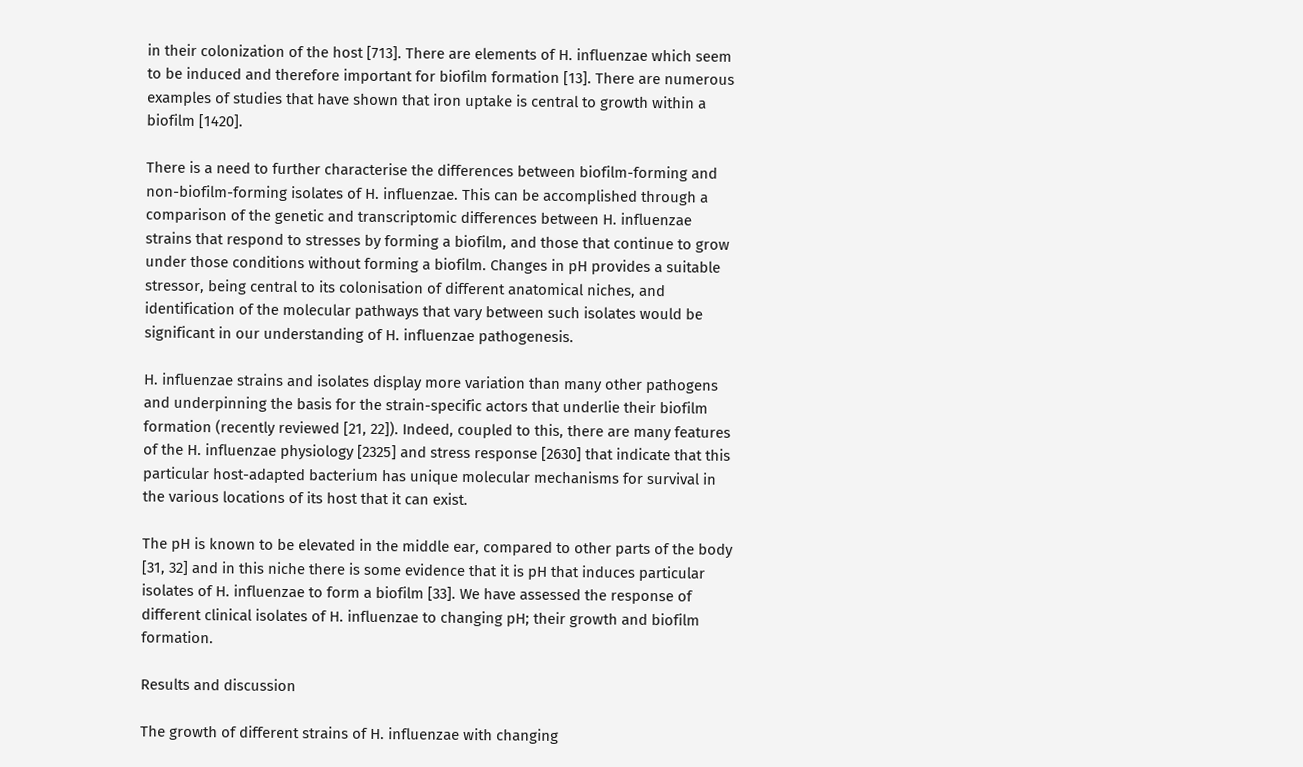in their colonization of the host [713]. There are elements of H. influenzae which seem to be induced and therefore important for biofilm formation [13]. There are numerous examples of studies that have shown that iron uptake is central to growth within a biofilm [1420].

There is a need to further characterise the differences between biofilm-forming and non-biofilm-forming isolates of H. influenzae. This can be accomplished through a comparison of the genetic and transcriptomic differences between H. influenzae strains that respond to stresses by forming a biofilm, and those that continue to grow under those conditions without forming a biofilm. Changes in pH provides a suitable stressor, being central to its colonisation of different anatomical niches, and identification of the molecular pathways that vary between such isolates would be significant in our understanding of H. influenzae pathogenesis.

H. influenzae strains and isolates display more variation than many other pathogens and underpinning the basis for the strain-specific actors that underlie their biofilm formation (recently reviewed [21, 22]). Indeed, coupled to this, there are many features of the H. influenzae physiology [2325] and stress response [2630] that indicate that this particular host-adapted bacterium has unique molecular mechanisms for survival in the various locations of its host that it can exist.

The pH is known to be elevated in the middle ear, compared to other parts of the body [31, 32] and in this niche there is some evidence that it is pH that induces particular isolates of H. influenzae to form a biofilm [33]. We have assessed the response of different clinical isolates of H. influenzae to changing pH; their growth and biofilm formation.

Results and discussion

The growth of different strains of H. influenzae with changing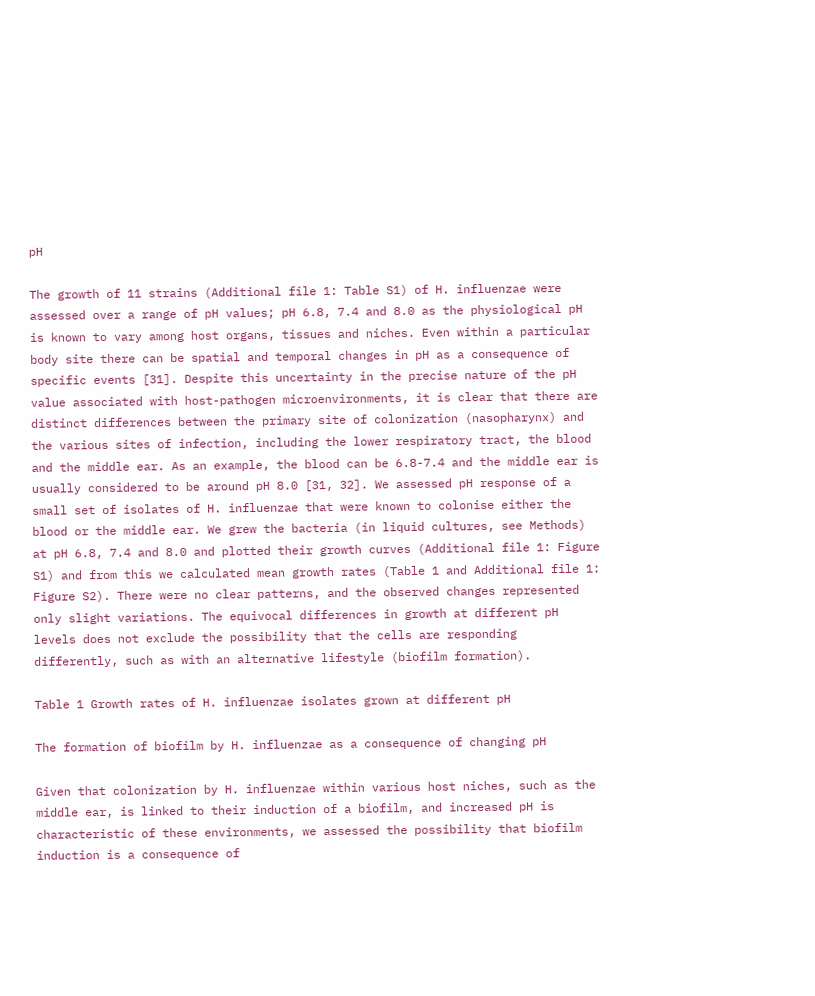pH

The growth of 11 strains (Additional file 1: Table S1) of H. influenzae were assessed over a range of pH values; pH 6.8, 7.4 and 8.0 as the physiological pH is known to vary among host organs, tissues and niches. Even within a particular body site there can be spatial and temporal changes in pH as a consequence of specific events [31]. Despite this uncertainty in the precise nature of the pH value associated with host-pathogen microenvironments, it is clear that there are distinct differences between the primary site of colonization (nasopharynx) and the various sites of infection, including the lower respiratory tract, the blood and the middle ear. As an example, the blood can be 6.8-7.4 and the middle ear is usually considered to be around pH 8.0 [31, 32]. We assessed pH response of a small set of isolates of H. influenzae that were known to colonise either the blood or the middle ear. We grew the bacteria (in liquid cultures, see Methods) at pH 6.8, 7.4 and 8.0 and plotted their growth curves (Additional file 1: Figure S1) and from this we calculated mean growth rates (Table 1 and Additional file 1: Figure S2). There were no clear patterns, and the observed changes represented only slight variations. The equivocal differences in growth at different pH levels does not exclude the possibility that the cells are responding differently, such as with an alternative lifestyle (biofilm formation).

Table 1 Growth rates of H. influenzae isolates grown at different pH

The formation of biofilm by H. influenzae as a consequence of changing pH

Given that colonization by H. influenzae within various host niches, such as the middle ear, is linked to their induction of a biofilm, and increased pH is characteristic of these environments, we assessed the possibility that biofilm induction is a consequence of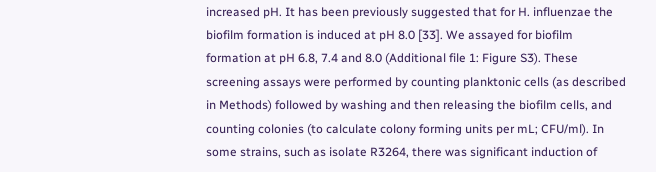increased pH. It has been previously suggested that for H. influenzae the biofilm formation is induced at pH 8.0 [33]. We assayed for biofilm formation at pH 6.8, 7.4 and 8.0 (Additional file 1: Figure S3). These screening assays were performed by counting planktonic cells (as described in Methods) followed by washing and then releasing the biofilm cells, and counting colonies (to calculate colony forming units per mL; CFU/ml). In some strains, such as isolate R3264, there was significant induction of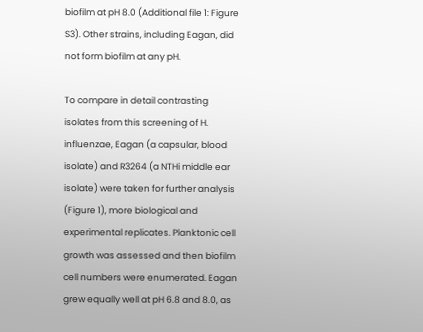biofilm at pH 8.0 (Additional file 1: Figure S3). Other strains, including Eagan, did not form biofilm at any pH.

To compare in detail contrasting isolates from this screening of H. influenzae, Eagan (a capsular, blood isolate) and R3264 (a NTHi middle ear isolate) were taken for further analysis (Figure 1), more biological and experimental replicates. Planktonic cell growth was assessed and then biofilm cell numbers were enumerated. Eagan grew equally well at pH 6.8 and 8.0, as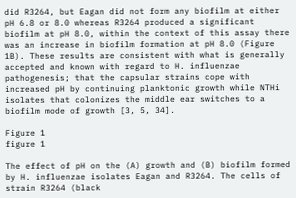did R3264, but Eagan did not form any biofilm at either pH 6.8 or 8.0 whereas R3264 produced a significant biofilm at pH 8.0, within the context of this assay there was an increase in biofilm formation at pH 8.0 (Figure 1B). These results are consistent with what is generally accepted and known with regard to H. influenzae pathogenesis; that the capsular strains cope with increased pH by continuing planktonic growth while NTHi isolates that colonizes the middle ear switches to a biofilm mode of growth [3, 5, 34].

Figure 1
figure 1

The effect of pH on the (A) growth and (B) biofilm formed by H. influenzae isolates Eagan and R3264. The cells of strain R3264 (black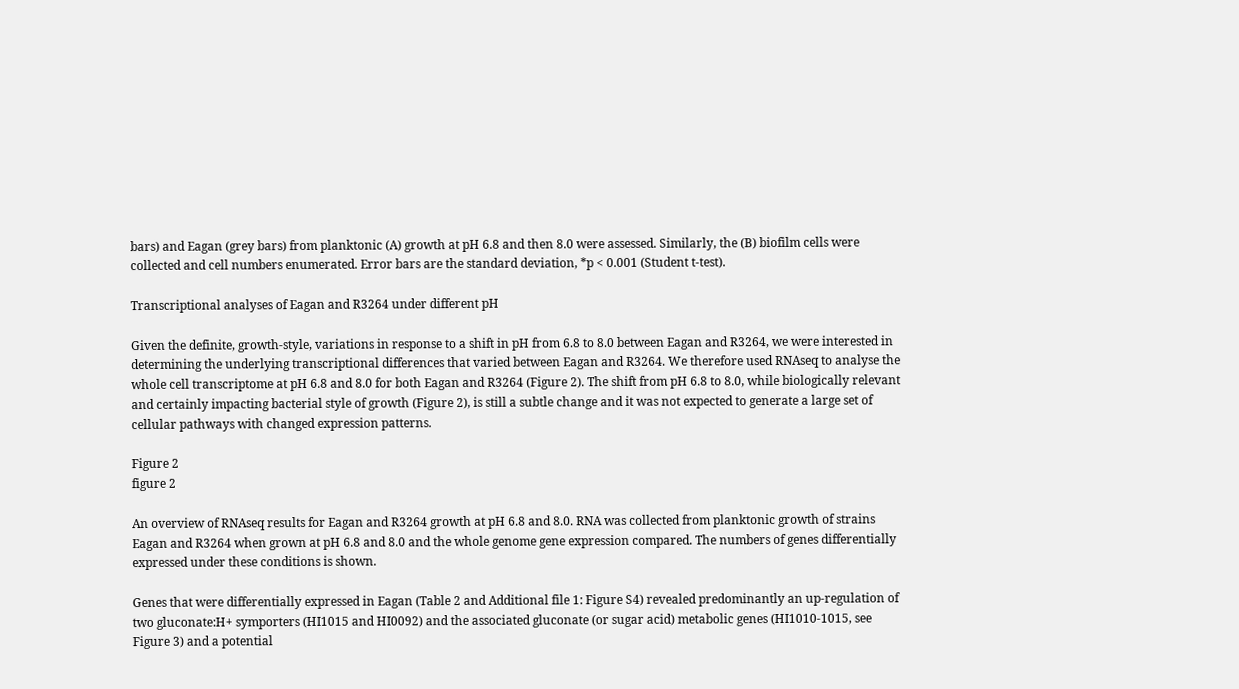bars) and Eagan (grey bars) from planktonic (A) growth at pH 6.8 and then 8.0 were assessed. Similarly, the (B) biofilm cells were collected and cell numbers enumerated. Error bars are the standard deviation, *p < 0.001 (Student t-test).

Transcriptional analyses of Eagan and R3264 under different pH

Given the definite, growth-style, variations in response to a shift in pH from 6.8 to 8.0 between Eagan and R3264, we were interested in determining the underlying transcriptional differences that varied between Eagan and R3264. We therefore used RNAseq to analyse the whole cell transcriptome at pH 6.8 and 8.0 for both Eagan and R3264 (Figure 2). The shift from pH 6.8 to 8.0, while biologically relevant and certainly impacting bacterial style of growth (Figure 2), is still a subtle change and it was not expected to generate a large set of cellular pathways with changed expression patterns.

Figure 2
figure 2

An overview of RNAseq results for Eagan and R3264 growth at pH 6.8 and 8.0. RNA was collected from planktonic growth of strains Eagan and R3264 when grown at pH 6.8 and 8.0 and the whole genome gene expression compared. The numbers of genes differentially expressed under these conditions is shown.

Genes that were differentially expressed in Eagan (Table 2 and Additional file 1: Figure S4) revealed predominantly an up-regulation of two gluconate:H+ symporters (HI1015 and HI0092) and the associated gluconate (or sugar acid) metabolic genes (HI1010-1015, see Figure 3) and a potential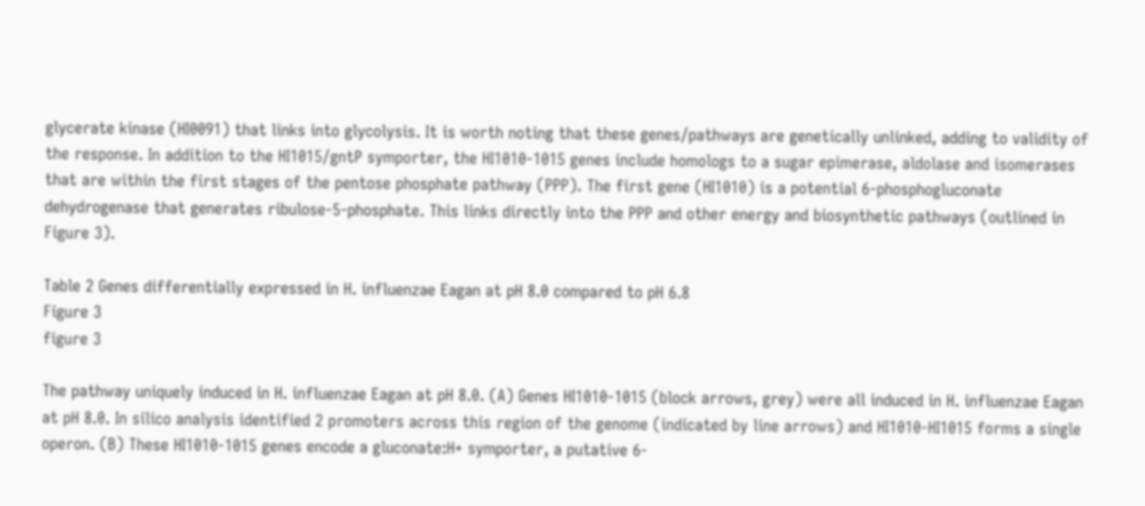glycerate kinase (HI0091) that links into glycolysis. It is worth noting that these genes/pathways are genetically unlinked, adding to validity of the response. In addition to the HI1015/gntP symporter, the HI1010-1015 genes include homologs to a sugar epimerase, aldolase and isomerases that are within the first stages of the pentose phosphate pathway (PPP). The first gene (HI1010) is a potential 6-phosphogluconate dehydrogenase that generates ribulose-5-phosphate. This links directly into the PPP and other energy and biosynthetic pathways (outlined in Figure 3).

Table 2 Genes differentially expressed in H. influenzae Eagan at pH 8.0 compared to pH 6.8
Figure 3
figure 3

The pathway uniquely induced in H. influenzae Eagan at pH 8.0. (A) Genes HI1010-1015 (block arrows, grey) were all induced in H. influenzae Eagan at pH 8.0. In silico analysis identified 2 promoters across this region of the genome (indicated by line arrows) and HI1010-HI1015 forms a single operon. (B) These HI1010-1015 genes encode a gluconate:H+ symporter, a putative 6-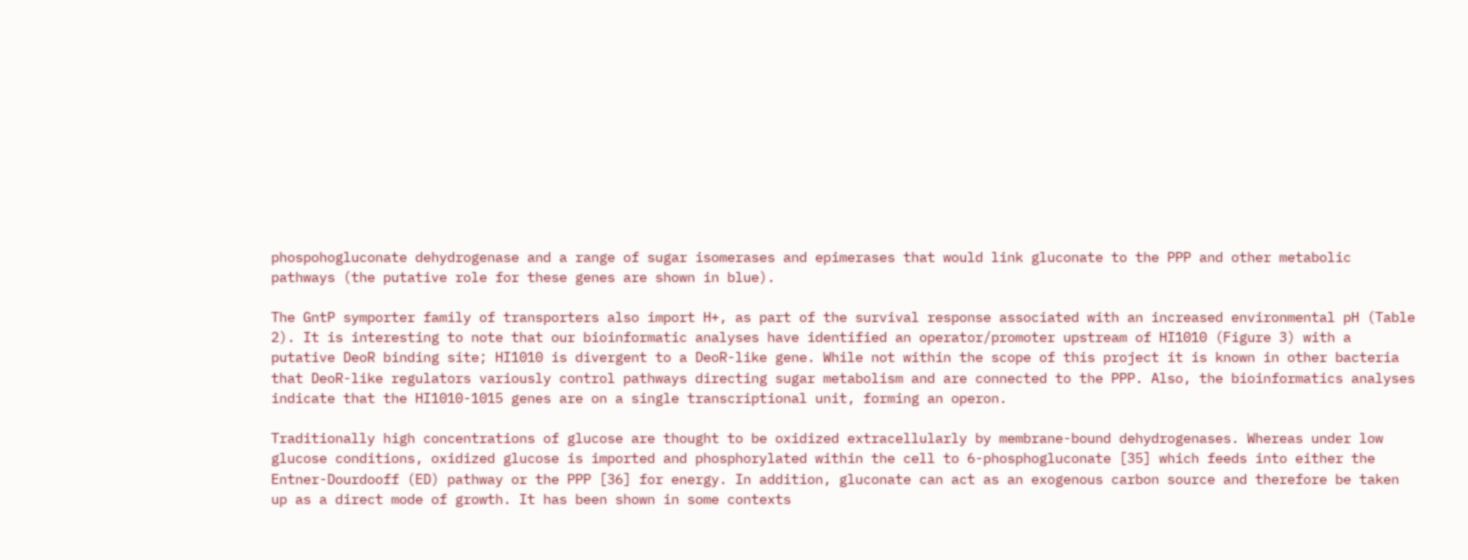phospohogluconate dehydrogenase and a range of sugar isomerases and epimerases that would link gluconate to the PPP and other metabolic pathways (the putative role for these genes are shown in blue).

The GntP symporter family of transporters also import H+, as part of the survival response associated with an increased environmental pH (Table 2). It is interesting to note that our bioinformatic analyses have identified an operator/promoter upstream of HI1010 (Figure 3) with a putative DeoR binding site; HI1010 is divergent to a DeoR-like gene. While not within the scope of this project it is known in other bacteria that DeoR-like regulators variously control pathways directing sugar metabolism and are connected to the PPP. Also, the bioinformatics analyses indicate that the HI1010-1015 genes are on a single transcriptional unit, forming an operon.

Traditionally high concentrations of glucose are thought to be oxidized extracellularly by membrane-bound dehydrogenases. Whereas under low glucose conditions, oxidized glucose is imported and phosphorylated within the cell to 6-phosphogluconate [35] which feeds into either the Entner-Dourdooff (ED) pathway or the PPP [36] for energy. In addition, gluconate can act as an exogenous carbon source and therefore be taken up as a direct mode of growth. It has been shown in some contexts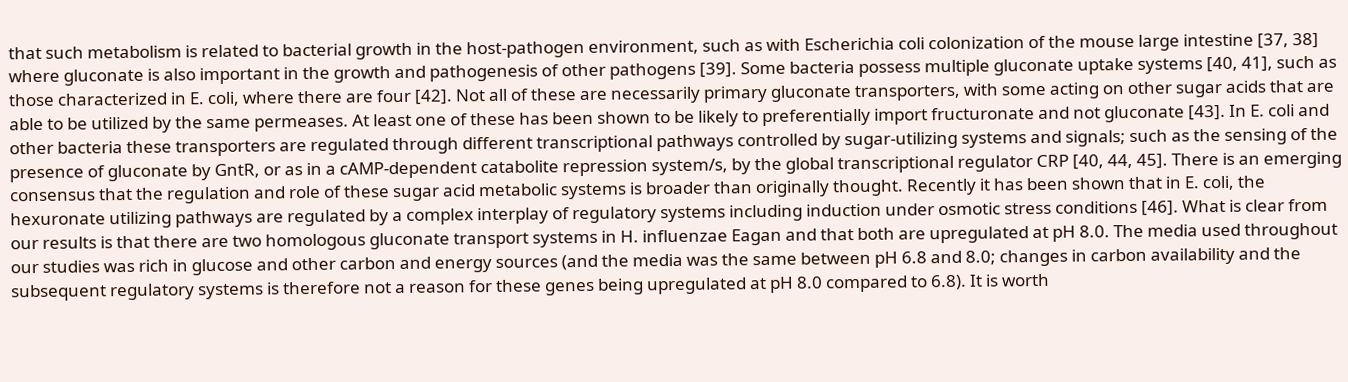that such metabolism is related to bacterial growth in the host-pathogen environment, such as with Escherichia coli colonization of the mouse large intestine [37, 38] where gluconate is also important in the growth and pathogenesis of other pathogens [39]. Some bacteria possess multiple gluconate uptake systems [40, 41], such as those characterized in E. coli, where there are four [42]. Not all of these are necessarily primary gluconate transporters, with some acting on other sugar acids that are able to be utilized by the same permeases. At least one of these has been shown to be likely to preferentially import fructuronate and not gluconate [43]. In E. coli and other bacteria these transporters are regulated through different transcriptional pathways controlled by sugar-utilizing systems and signals; such as the sensing of the presence of gluconate by GntR, or as in a cAMP-dependent catabolite repression system/s, by the global transcriptional regulator CRP [40, 44, 45]. There is an emerging consensus that the regulation and role of these sugar acid metabolic systems is broader than originally thought. Recently it has been shown that in E. coli, the hexuronate utilizing pathways are regulated by a complex interplay of regulatory systems including induction under osmotic stress conditions [46]. What is clear from our results is that there are two homologous gluconate transport systems in H. influenzae Eagan and that both are upregulated at pH 8.0. The media used throughout our studies was rich in glucose and other carbon and energy sources (and the media was the same between pH 6.8 and 8.0; changes in carbon availability and the subsequent regulatory systems is therefore not a reason for these genes being upregulated at pH 8.0 compared to 6.8). It is worth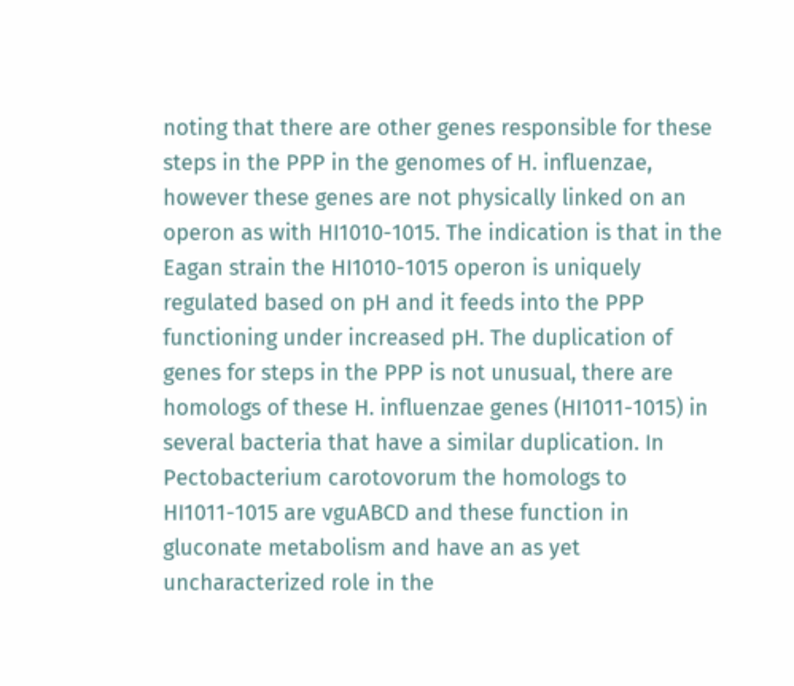noting that there are other genes responsible for these steps in the PPP in the genomes of H. influenzae, however these genes are not physically linked on an operon as with HI1010-1015. The indication is that in the Eagan strain the HI1010-1015 operon is uniquely regulated based on pH and it feeds into the PPP functioning under increased pH. The duplication of genes for steps in the PPP is not unusual, there are homologs of these H. influenzae genes (HI1011-1015) in several bacteria that have a similar duplication. In Pectobacterium carotovorum the homologs to HI1011-1015 are vguABCD and these function in gluconate metabolism and have an as yet uncharacterized role in the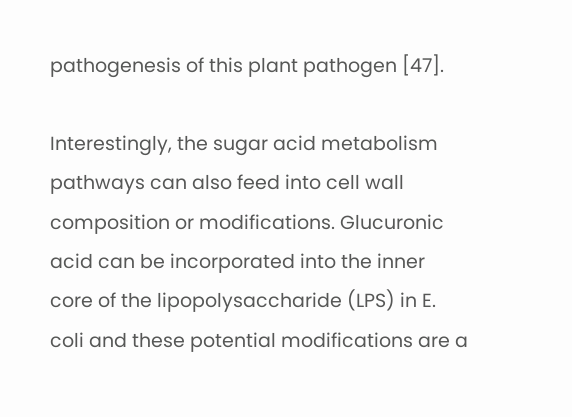pathogenesis of this plant pathogen [47].

Interestingly, the sugar acid metabolism pathways can also feed into cell wall composition or modifications. Glucuronic acid can be incorporated into the inner core of the lipopolysaccharide (LPS) in E. coli and these potential modifications are a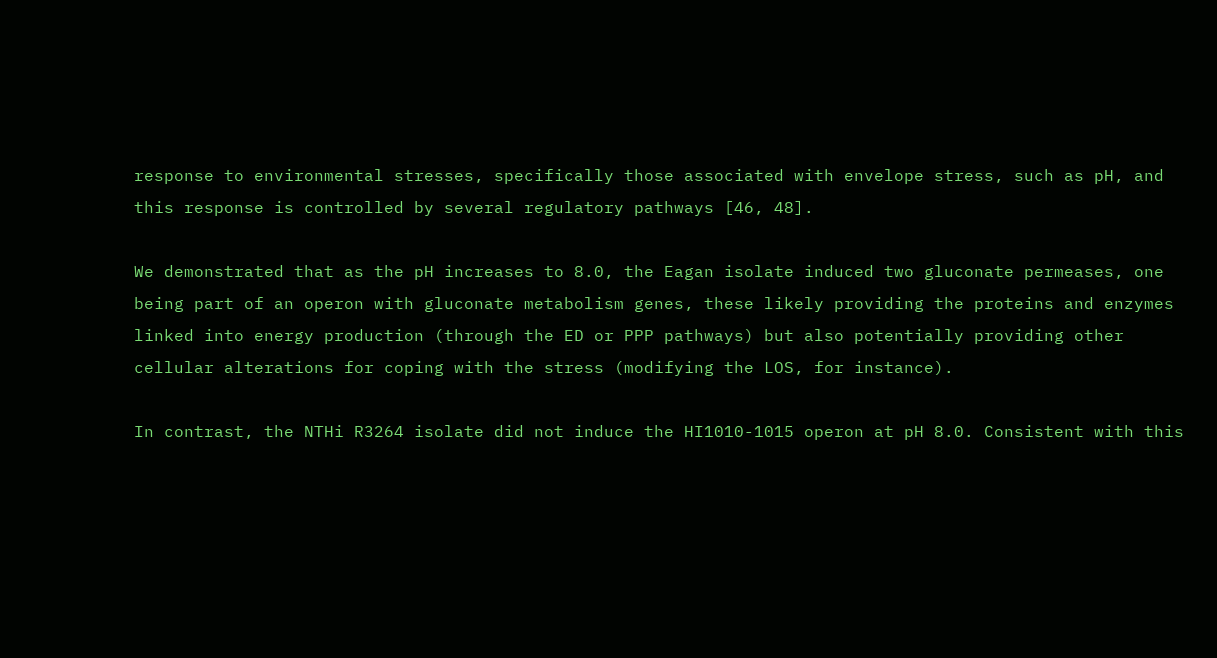response to environmental stresses, specifically those associated with envelope stress, such as pH, and this response is controlled by several regulatory pathways [46, 48].

We demonstrated that as the pH increases to 8.0, the Eagan isolate induced two gluconate permeases, one being part of an operon with gluconate metabolism genes, these likely providing the proteins and enzymes linked into energy production (through the ED or PPP pathways) but also potentially providing other cellular alterations for coping with the stress (modifying the LOS, for instance).

In contrast, the NTHi R3264 isolate did not induce the HI1010-1015 operon at pH 8.0. Consistent with this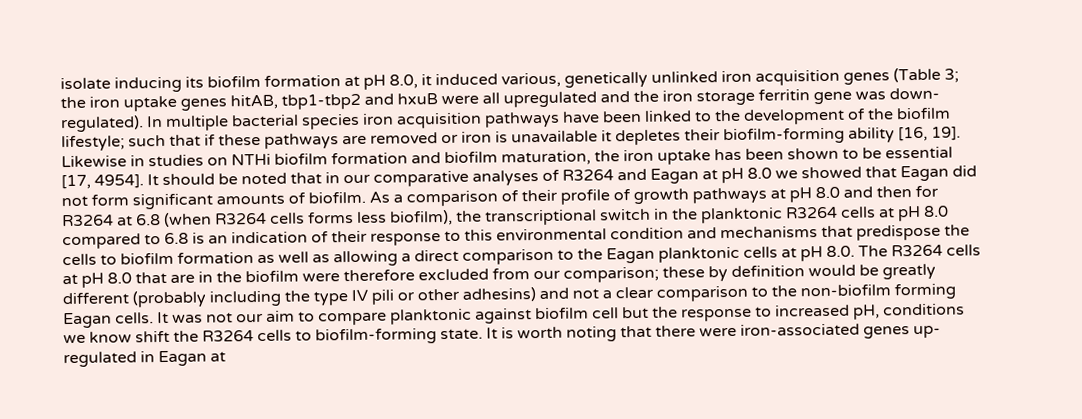isolate inducing its biofilm formation at pH 8.0, it induced various, genetically unlinked iron acquisition genes (Table 3; the iron uptake genes hitAB, tbp1-tbp2 and hxuB were all upregulated and the iron storage ferritin gene was down-regulated). In multiple bacterial species iron acquisition pathways have been linked to the development of the biofilm lifestyle; such that if these pathways are removed or iron is unavailable it depletes their biofilm-forming ability [16, 19]. Likewise in studies on NTHi biofilm formation and biofilm maturation, the iron uptake has been shown to be essential [17, 4954]. It should be noted that in our comparative analyses of R3264 and Eagan at pH 8.0 we showed that Eagan did not form significant amounts of biofilm. As a comparison of their profile of growth pathways at pH 8.0 and then for R3264 at 6.8 (when R3264 cells forms less biofilm), the transcriptional switch in the planktonic R3264 cells at pH 8.0 compared to 6.8 is an indication of their response to this environmental condition and mechanisms that predispose the cells to biofilm formation as well as allowing a direct comparison to the Eagan planktonic cells at pH 8.0. The R3264 cells at pH 8.0 that are in the biofilm were therefore excluded from our comparison; these by definition would be greatly different (probably including the type IV pili or other adhesins) and not a clear comparison to the non-biofilm forming Eagan cells. It was not our aim to compare planktonic against biofilm cell but the response to increased pH, conditions we know shift the R3264 cells to biofilm-forming state. It is worth noting that there were iron-associated genes up-regulated in Eagan at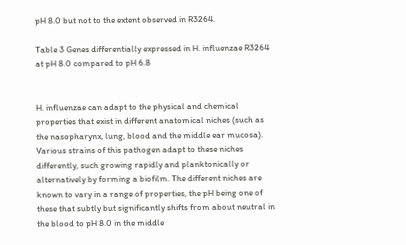pH 8.0 but not to the extent observed in R3264.

Table 3 Genes differentially expressed in H. influenzae R3264 at pH 8.0 compared to pH 6.8


H. influenzae can adapt to the physical and chemical properties that exist in different anatomical niches (such as the nasopharynx, lung, blood and the middle ear mucosa). Various strains of this pathogen adapt to these niches differently, such growing rapidly and planktonically or alternatively by forming a biofilm. The different niches are known to vary in a range of properties, the pH being one of these that subtly but significantly shifts from about neutral in the blood to pH 8.0 in the middle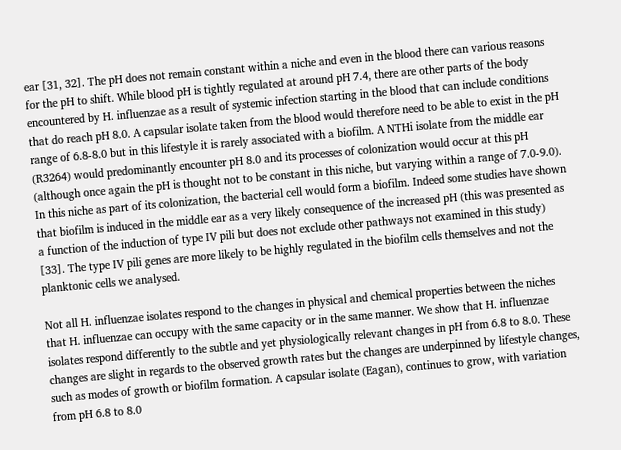ear [31, 32]. The pH does not remain constant within a niche and even in the blood there can various reasons for the pH to shift. While blood pH is tightly regulated at around pH 7.4, there are other parts of the body encountered by H. influenzae as a result of systemic infection starting in the blood that can include conditions that do reach pH 8.0. A capsular isolate taken from the blood would therefore need to be able to exist in the pH range of 6.8-8.0 but in this lifestyle it is rarely associated with a biofilm. A NTHi isolate from the middle ear (R3264) would predominantly encounter pH 8.0 and its processes of colonization would occur at this pH (although once again the pH is thought not to be constant in this niche, but varying within a range of 7.0-9.0). In this niche as part of its colonization, the bacterial cell would form a biofilm. Indeed some studies have shown that biofilm is induced in the middle ear as a very likely consequence of the increased pH (this was presented as a function of the induction of type IV pili but does not exclude other pathways not examined in this study) [33]. The type IV pili genes are more likely to be highly regulated in the biofilm cells themselves and not the planktonic cells we analysed.

Not all H. influenzae isolates respond to the changes in physical and chemical properties between the niches that H. influenzae can occupy with the same capacity or in the same manner. We show that H. influenzae isolates respond differently to the subtle and yet physiologically relevant changes in pH from 6.8 to 8.0. These changes are slight in regards to the observed growth rates but the changes are underpinned by lifestyle changes, such as modes of growth or biofilm formation. A capsular isolate (Eagan), continues to grow, with variation from pH 6.8 to 8.0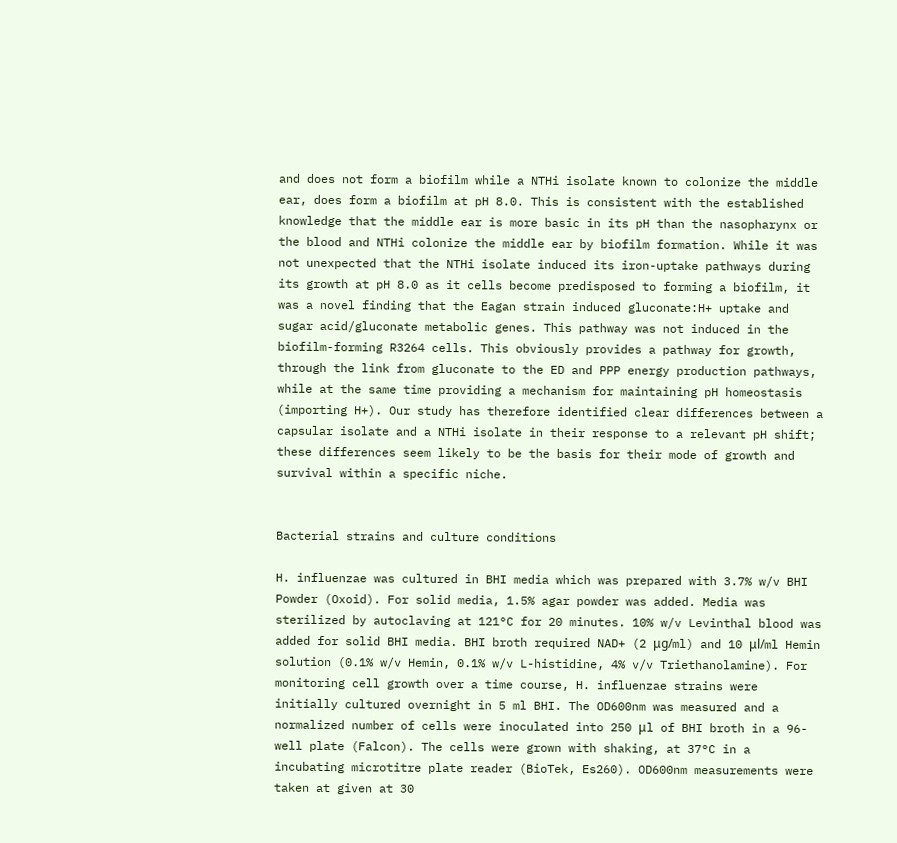and does not form a biofilm while a NTHi isolate known to colonize the middle ear, does form a biofilm at pH 8.0. This is consistent with the established knowledge that the middle ear is more basic in its pH than the nasopharynx or the blood and NTHi colonize the middle ear by biofilm formation. While it was not unexpected that the NTHi isolate induced its iron-uptake pathways during its growth at pH 8.0 as it cells become predisposed to forming a biofilm, it was a novel finding that the Eagan strain induced gluconate:H+ uptake and sugar acid/gluconate metabolic genes. This pathway was not induced in the biofilm-forming R3264 cells. This obviously provides a pathway for growth, through the link from gluconate to the ED and PPP energy production pathways, while at the same time providing a mechanism for maintaining pH homeostasis (importing H+). Our study has therefore identified clear differences between a capsular isolate and a NTHi isolate in their response to a relevant pH shift; these differences seem likely to be the basis for their mode of growth and survival within a specific niche.


Bacterial strains and culture conditions

H. influenzae was cultured in BHI media which was prepared with 3.7% w/v BHI Powder (Oxoid). For solid media, 1.5% agar powder was added. Media was sterilized by autoclaving at 121°C for 20 minutes. 10% w/v Levinthal blood was added for solid BHI media. BHI broth required NAD+ (2 μg/ml) and 10 μl/ml Hemin solution (0.1% w/v Hemin, 0.1% w/v L-histidine, 4% v/v Triethanolamine). For monitoring cell growth over a time course, H. influenzae strains were initially cultured overnight in 5 ml BHI. The OD600nm was measured and a normalized number of cells were inoculated into 250 μl of BHI broth in a 96-well plate (Falcon). The cells were grown with shaking, at 37°C in a incubating microtitre plate reader (BioTek, Es260). OD600nm measurements were taken at given at 30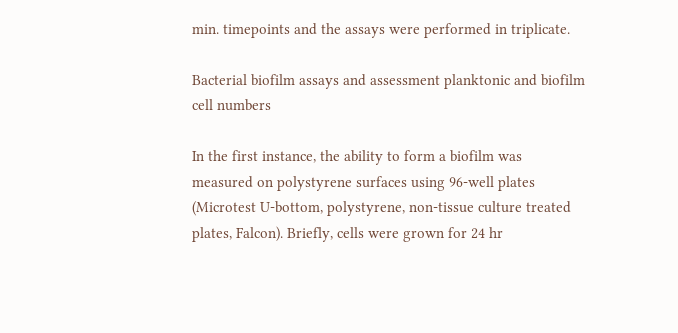min. timepoints and the assays were performed in triplicate.

Bacterial biofilm assays and assessment planktonic and biofilm cell numbers

In the first instance, the ability to form a biofilm was measured on polystyrene surfaces using 96-well plates (Microtest U-bottom, polystyrene, non-tissue culture treated plates, Falcon). Briefly, cells were grown for 24 hr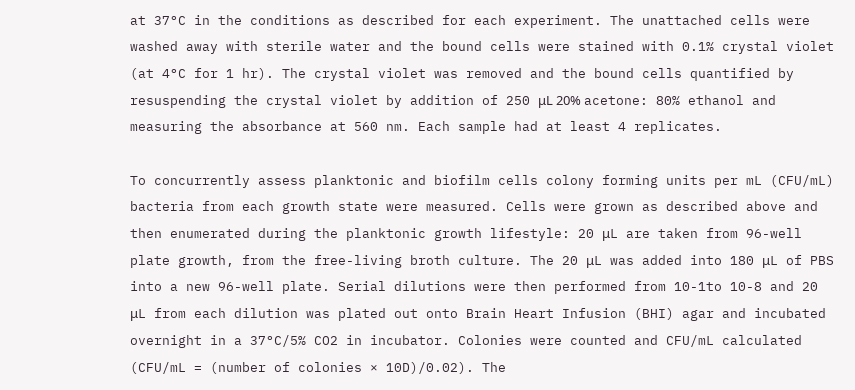at 37°C in the conditions as described for each experiment. The unattached cells were washed away with sterile water and the bound cells were stained with 0.1% crystal violet (at 4°C for 1 hr). The crystal violet was removed and the bound cells quantified by resuspending the crystal violet by addition of 250 μL 20% acetone: 80% ethanol and measuring the absorbance at 560 nm. Each sample had at least 4 replicates.

To concurrently assess planktonic and biofilm cells colony forming units per mL (CFU/mL) bacteria from each growth state were measured. Cells were grown as described above and then enumerated during the planktonic growth lifestyle: 20 μL are taken from 96-well plate growth, from the free-living broth culture. The 20 μL was added into 180 μL of PBS into a new 96-well plate. Serial dilutions were then performed from 10-1to 10-8 and 20 μL from each dilution was plated out onto Brain Heart Infusion (BHI) agar and incubated overnight in a 37°C/5% CO2 in incubator. Colonies were counted and CFU/mL calculated (CFU/mL = (number of colonies × 10D)/0.02). The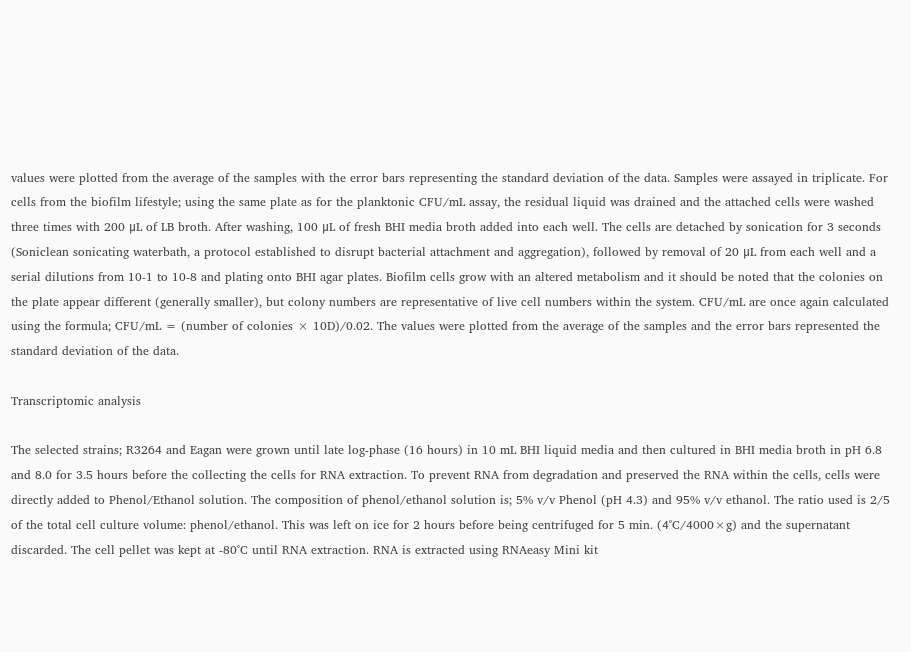values were plotted from the average of the samples with the error bars representing the standard deviation of the data. Samples were assayed in triplicate. For cells from the biofilm lifestyle; using the same plate as for the planktonic CFU/mL assay, the residual liquid was drained and the attached cells were washed three times with 200 μL of LB broth. After washing, 100 μL of fresh BHI media broth added into each well. The cells are detached by sonication for 3 seconds (Soniclean sonicating waterbath, a protocol established to disrupt bacterial attachment and aggregation), followed by removal of 20 μL from each well and a serial dilutions from 10-1 to 10-8 and plating onto BHI agar plates. Biofilm cells grow with an altered metabolism and it should be noted that the colonies on the plate appear different (generally smaller), but colony numbers are representative of live cell numbers within the system. CFU/mL are once again calculated using the formula; CFU/mL = (number of colonies × 10D)/0.02. The values were plotted from the average of the samples and the error bars represented the standard deviation of the data.

Transcriptomic analysis

The selected strains; R3264 and Eagan were grown until late log-phase (16 hours) in 10 mL BHI liquid media and then cultured in BHI media broth in pH 6.8 and 8.0 for 3.5 hours before the collecting the cells for RNA extraction. To prevent RNA from degradation and preserved the RNA within the cells, cells were directly added to Phenol/Ethanol solution. The composition of phenol/ethanol solution is; 5% v/v Phenol (pH 4.3) and 95% v/v ethanol. The ratio used is 2/5 of the total cell culture volume: phenol/ethanol. This was left on ice for 2 hours before being centrifuged for 5 min. (4˚C/4000×g) and the supernatant discarded. The cell pellet was kept at -80˚C until RNA extraction. RNA is extracted using RNAeasy Mini kit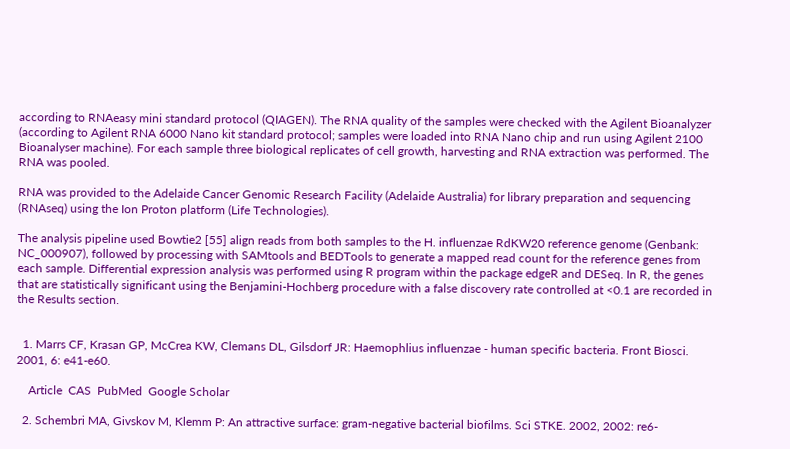according to RNAeasy mini standard protocol (QIAGEN). The RNA quality of the samples were checked with the Agilent Bioanalyzer (according to Agilent RNA 6000 Nano kit standard protocol; samples were loaded into RNA Nano chip and run using Agilent 2100 Bioanalyser machine). For each sample three biological replicates of cell growth, harvesting and RNA extraction was performed. The RNA was pooled.

RNA was provided to the Adelaide Cancer Genomic Research Facility (Adelaide Australia) for library preparation and sequencing (RNAseq) using the Ion Proton platform (Life Technologies).

The analysis pipeline used Bowtie2 [55] align reads from both samples to the H. influenzae RdKW20 reference genome (Genbank: NC_000907), followed by processing with SAMtools and BEDTools to generate a mapped read count for the reference genes from each sample. Differential expression analysis was performed using R program within the package edgeR and DESeq. In R, the genes that are statistically significant using the Benjamini-Hochberg procedure with a false discovery rate controlled at <0.1 are recorded in the Results section.


  1. Marrs CF, Krasan GP, McCrea KW, Clemans DL, Gilsdorf JR: Haemophlius influenzae - human specific bacteria. Front Biosci. 2001, 6: e41-e60.

    Article  CAS  PubMed  Google Scholar

  2. Schembri MA, Givskov M, Klemm P: An attractive surface: gram-negative bacterial biofilms. Sci STKE. 2002, 2002: re6-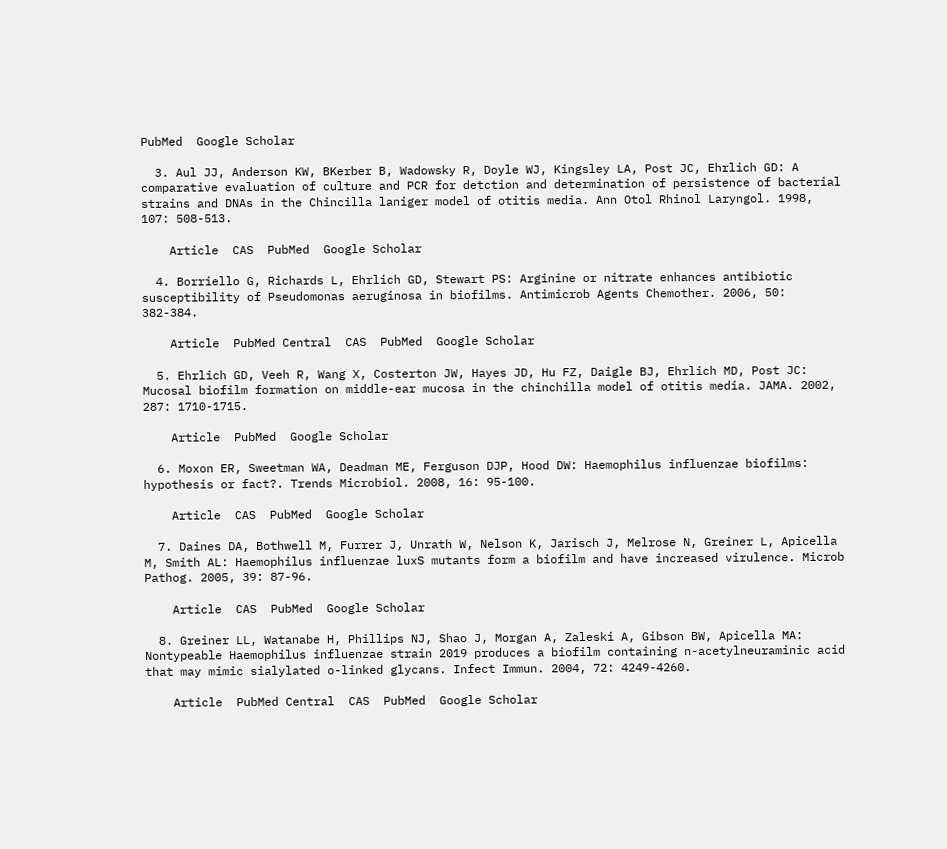PubMed  Google Scholar

  3. Aul JJ, Anderson KW, BKerber B, Wadowsky R, Doyle WJ, Kingsley LA, Post JC, Ehrlich GD: A comparative evaluation of culture and PCR for detction and determination of persistence of bacterial strains and DNAs in the Chincilla laniger model of otitis media. Ann Otol Rhinol Laryngol. 1998, 107: 508-513.

    Article  CAS  PubMed  Google Scholar

  4. Borriello G, Richards L, Ehrlich GD, Stewart PS: Arginine or nitrate enhances antibiotic susceptibility of Pseudomonas aeruginosa in biofilms. Antimicrob Agents Chemother. 2006, 50: 382-384.

    Article  PubMed Central  CAS  PubMed  Google Scholar

  5. Ehrlich GD, Veeh R, Wang X, Costerton JW, Hayes JD, Hu FZ, Daigle BJ, Ehrlich MD, Post JC: Mucosal biofilm formation on middle-ear mucosa in the chinchilla model of otitis media. JAMA. 2002, 287: 1710-1715.

    Article  PubMed  Google Scholar

  6. Moxon ER, Sweetman WA, Deadman ME, Ferguson DJP, Hood DW: Haemophilus influenzae biofilms: hypothesis or fact?. Trends Microbiol. 2008, 16: 95-100.

    Article  CAS  PubMed  Google Scholar

  7. Daines DA, Bothwell M, Furrer J, Unrath W, Nelson K, Jarisch J, Melrose N, Greiner L, Apicella M, Smith AL: Haemophilus influenzae luxS mutants form a biofilm and have increased virulence. Microb Pathog. 2005, 39: 87-96.

    Article  CAS  PubMed  Google Scholar

  8. Greiner LL, Watanabe H, Phillips NJ, Shao J, Morgan A, Zaleski A, Gibson BW, Apicella MA: Nontypeable Haemophilus influenzae strain 2019 produces a biofilm containing n-acetylneuraminic acid that may mimic sialylated o-linked glycans. Infect Immun. 2004, 72: 4249-4260.

    Article  PubMed Central  CAS  PubMed  Google Scholar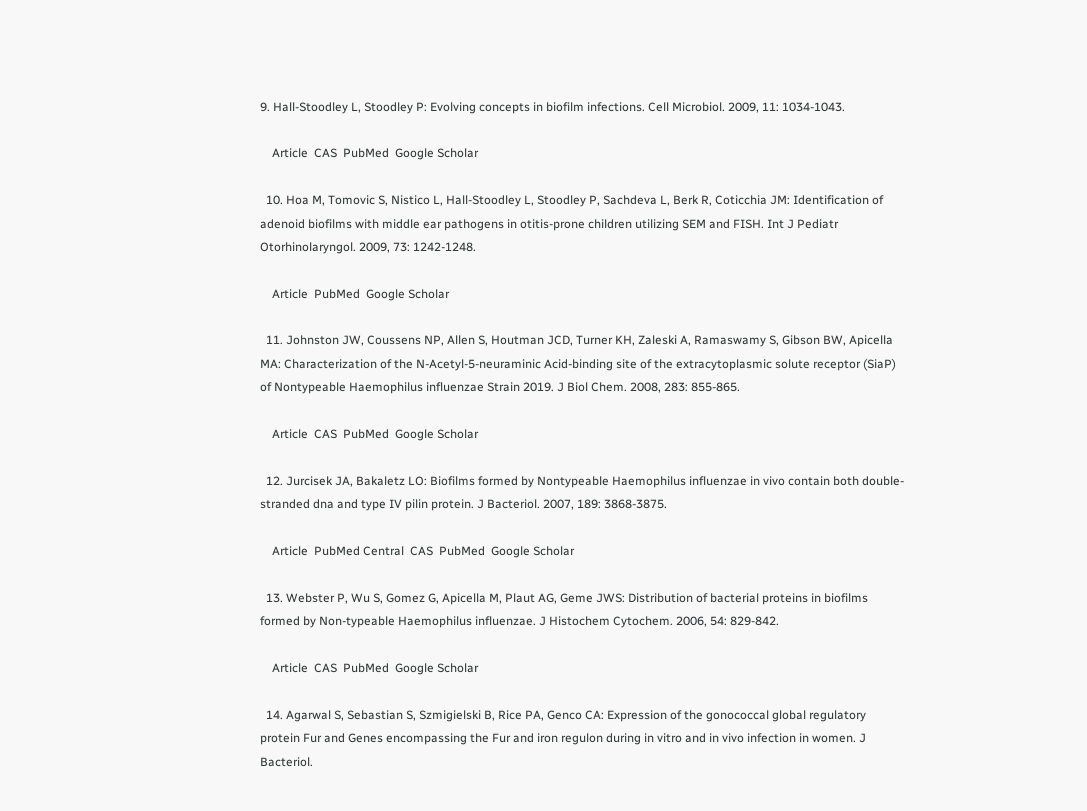9. Hall-Stoodley L, Stoodley P: Evolving concepts in biofilm infections. Cell Microbiol. 2009, 11: 1034-1043.

    Article  CAS  PubMed  Google Scholar

  10. Hoa M, Tomovic S, Nistico L, Hall-Stoodley L, Stoodley P, Sachdeva L, Berk R, Coticchia JM: Identification of adenoid biofilms with middle ear pathogens in otitis-prone children utilizing SEM and FISH. Int J Pediatr Otorhinolaryngol. 2009, 73: 1242-1248.

    Article  PubMed  Google Scholar

  11. Johnston JW, Coussens NP, Allen S, Houtman JCD, Turner KH, Zaleski A, Ramaswamy S, Gibson BW, Apicella MA: Characterization of the N-Acetyl-5-neuraminic Acid-binding site of the extracytoplasmic solute receptor (SiaP) of Nontypeable Haemophilus influenzae Strain 2019. J Biol Chem. 2008, 283: 855-865.

    Article  CAS  PubMed  Google Scholar

  12. Jurcisek JA, Bakaletz LO: Biofilms formed by Nontypeable Haemophilus influenzae in vivo contain both double-stranded dna and type IV pilin protein. J Bacteriol. 2007, 189: 3868-3875.

    Article  PubMed Central  CAS  PubMed  Google Scholar

  13. Webster P, Wu S, Gomez G, Apicella M, Plaut AG, Geme JWS: Distribution of bacterial proteins in biofilms formed by Non-typeable Haemophilus influenzae. J Histochem Cytochem. 2006, 54: 829-842.

    Article  CAS  PubMed  Google Scholar

  14. Agarwal S, Sebastian S, Szmigielski B, Rice PA, Genco CA: Expression of the gonococcal global regulatory protein Fur and Genes encompassing the Fur and iron regulon during in vitro and in vivo infection in women. J Bacteriol.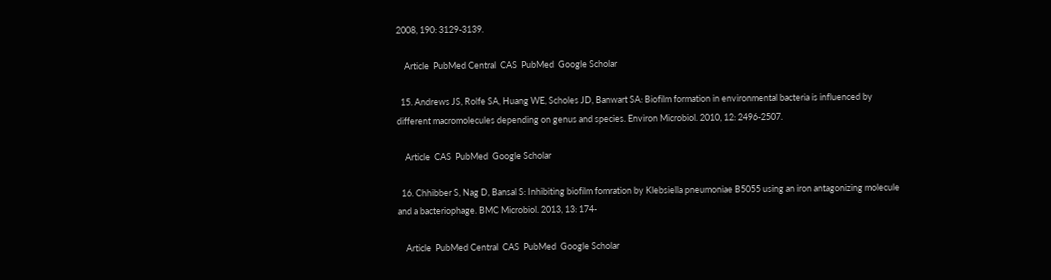2008, 190: 3129-3139.

    Article  PubMed Central  CAS  PubMed  Google Scholar

  15. Andrews JS, Rolfe SA, Huang WE, Scholes JD, Banwart SA: Biofilm formation in environmental bacteria is influenced by different macromolecules depending on genus and species. Environ Microbiol. 2010, 12: 2496-2507.

    Article  CAS  PubMed  Google Scholar

  16. Chhibber S, Nag D, Bansal S: Inhibiting biofilm fomration by Klebsiella pneumoniae B5055 using an iron antagonizing molecule and a bacteriophage. BMC Microbiol. 2013, 13: 174-

    Article  PubMed Central  CAS  PubMed  Google Scholar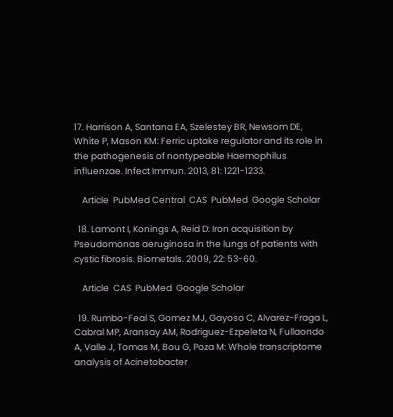17. Harrison A, Santana EA, Szelestey BR, Newsom DE, White P, Mason KM: Ferric uptake regulator and its role in the pathogenesis of nontypeable Haemophilus influenzae. Infect Immun. 2013, 81: 1221-1233.

    Article  PubMed Central  CAS  PubMed  Google Scholar

  18. Lamont I, Konings A, Reid D: Iron acquisition by Pseudomonas aeruginosa in the lungs of patients with cystic fibrosis. Biometals. 2009, 22: 53-60.

    Article  CAS  PubMed  Google Scholar

  19. Rumbo-Feal S, Gomez MJ, Gayoso C, Alvarez-Fraga L, Cabral MP, Aransay AM, Rodriguez-Ezpeleta N, Fullaondo A, Valle J, Tomas M, Bou G, Poza M: Whole transcriptome analysis of Acinetobacter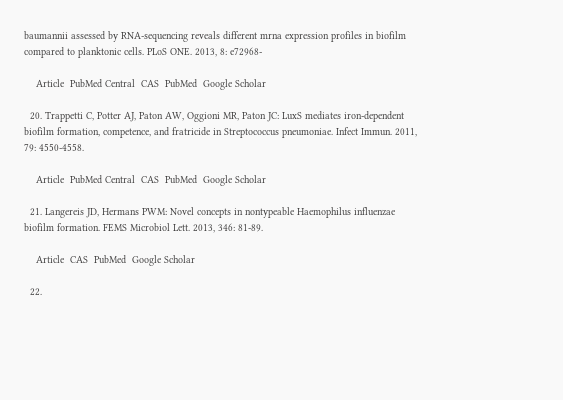baumannii assessed by RNA-sequencing reveals different mrna expression profiles in biofilm compared to planktonic cells. PLoS ONE. 2013, 8: e72968-

    Article  PubMed Central  CAS  PubMed  Google Scholar

  20. Trappetti C, Potter AJ, Paton AW, Oggioni MR, Paton JC: LuxS mediates iron-dependent biofilm formation, competence, and fratricide in Streptococcus pneumoniae. Infect Immun. 2011, 79: 4550-4558.

    Article  PubMed Central  CAS  PubMed  Google Scholar

  21. Langereis JD, Hermans PWM: Novel concepts in nontypeable Haemophilus influenzae biofilm formation. FEMS Microbiol Lett. 2013, 346: 81-89.

    Article  CAS  PubMed  Google Scholar

  22.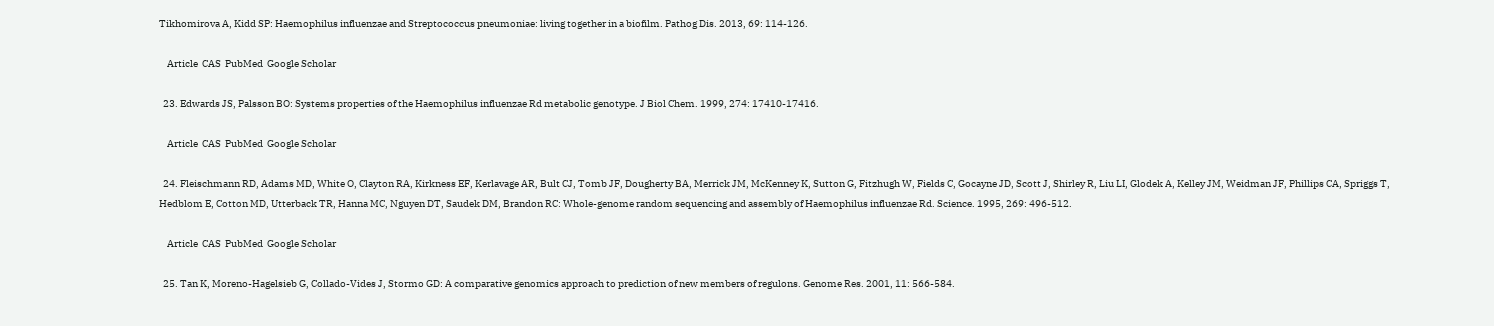Tikhomirova A, Kidd SP: Haemophilus influenzae and Streptococcus pneumoniae: living together in a biofilm. Pathog Dis. 2013, 69: 114-126.

    Article  CAS  PubMed  Google Scholar

  23. Edwards JS, Palsson BO: Systems properties of the Haemophilus influenzae Rd metabolic genotype. J Biol Chem. 1999, 274: 17410-17416.

    Article  CAS  PubMed  Google Scholar

  24. Fleischmann RD, Adams MD, White O, Clayton RA, Kirkness EF, Kerlavage AR, Bult CJ, Tomb JF, Dougherty BA, Merrick JM, McKenney K, Sutton G, Fitzhugh W, Fields C, Gocayne JD, Scott J, Shirley R, Liu LI, Glodek A, Kelley JM, Weidman JF, Phillips CA, Spriggs T, Hedblom E, Cotton MD, Utterback TR, Hanna MC, Nguyen DT, Saudek DM, Brandon RC: Whole-genome random sequencing and assembly of Haemophilus influenzae Rd. Science. 1995, 269: 496-512.

    Article  CAS  PubMed  Google Scholar

  25. Tan K, Moreno-Hagelsieb G, Collado-Vides J, Stormo GD: A comparative genomics approach to prediction of new members of regulons. Genome Res. 2001, 11: 566-584.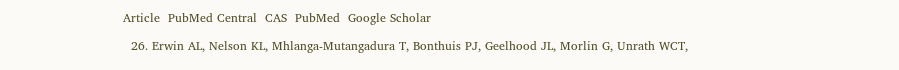Article  PubMed Central  CAS  PubMed  Google Scholar

  26. Erwin AL, Nelson KL, Mhlanga-Mutangadura T, Bonthuis PJ, Geelhood JL, Morlin G, Unrath WCT,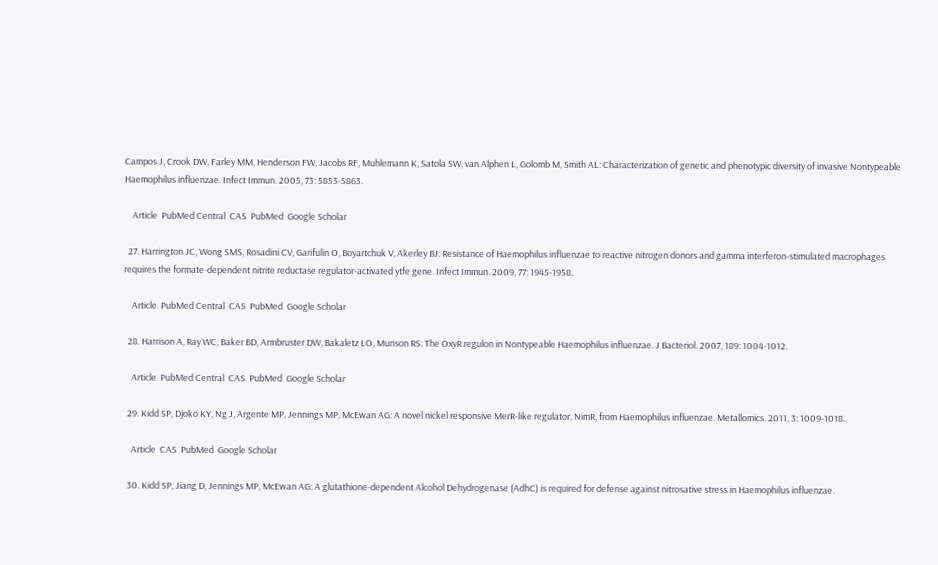Campos J, Crook DW, Farley MM, Henderson FW, Jacobs RF, Muhlemann K, Satola SW, van Alphen L, Golomb M, Smith AL: Characterization of genetic and phenotypic diversity of invasive Nontypeable Haemophilus influenzae. Infect Immun. 2005, 73: 5853-5863.

    Article  PubMed Central  CAS  PubMed  Google Scholar

  27. Harrington JC, Wong SMS, Rosadini CV, Garifulin O, Boyartchuk V, Akerley BJ: Resistance of Haemophilus influenzae to reactive nitrogen donors and gamma interferon-stimulated macrophages requires the formate-dependent nitrite reductase regulator-activated ytfe gene. Infect Immun. 2009, 77: 1945-1958.

    Article  PubMed Central  CAS  PubMed  Google Scholar

  28. Harrison A, Ray WC, Baker BD, Armbruster DW, Bakaletz LO, Munson RS: The OxyR regulon in Nontypeable Haemophilus influenzae. J Bacteriol. 2007, 189: 1004-1012.

    Article  PubMed Central  CAS  PubMed  Google Scholar

  29. Kidd SP, Djoko KY, Ng J, Argente MP, Jennings MP, McEwan AG: A novel nickel responsive MerR-like regulator, NimR, from Haemophilus influenzae. Metallomics. 2011, 3: 1009-1018.

    Article  CAS  PubMed  Google Scholar

  30. Kidd SP, Jiang D, Jennings MP, McEwan AG: A glutathione-dependent Alcohol Dehydrogenase (AdhC) is required for defense against nitrosative stress in Haemophilus influenzae.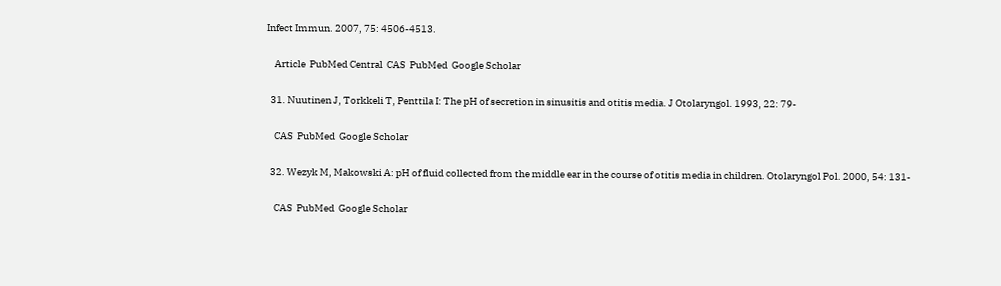Infect Immun. 2007, 75: 4506-4513.

    Article  PubMed Central  CAS  PubMed  Google Scholar

  31. Nuutinen J, Torkkeli T, Penttila I: The pH of secretion in sinusitis and otitis media. J Otolaryngol. 1993, 22: 79-

    CAS  PubMed  Google Scholar

  32. Wezyk M, Makowski A: pH of fluid collected from the middle ear in the course of otitis media in children. Otolaryngol Pol. 2000, 54: 131-

    CAS  PubMed  Google Scholar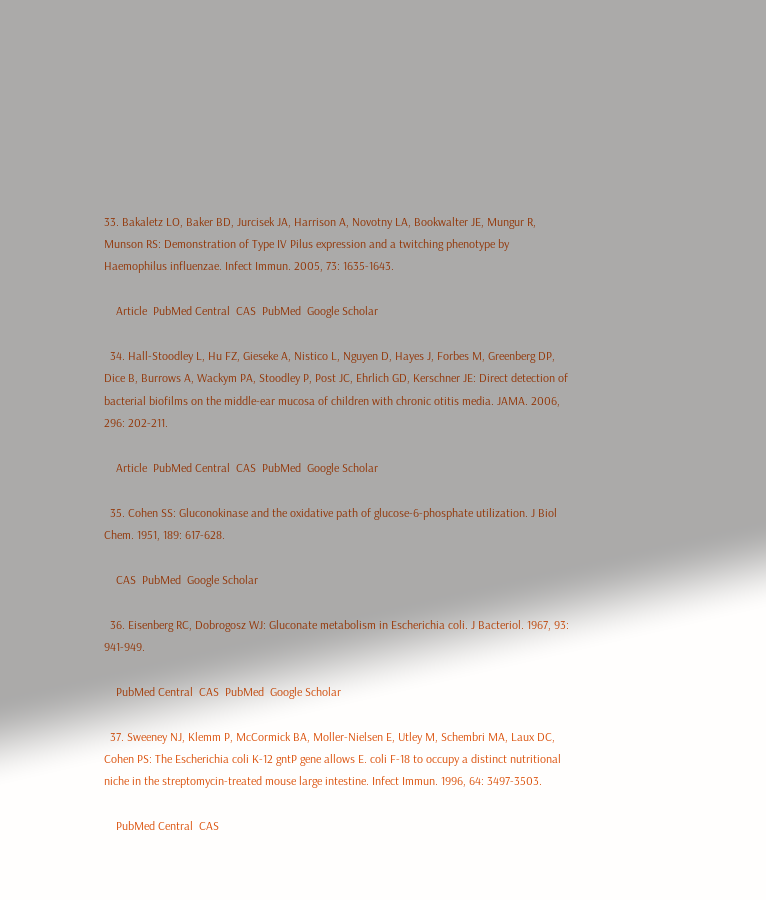33. Bakaletz LO, Baker BD, Jurcisek JA, Harrison A, Novotny LA, Bookwalter JE, Mungur R, Munson RS: Demonstration of Type IV Pilus expression and a twitching phenotype by Haemophilus influenzae. Infect Immun. 2005, 73: 1635-1643.

    Article  PubMed Central  CAS  PubMed  Google Scholar

  34. Hall-Stoodley L, Hu FZ, Gieseke A, Nistico L, Nguyen D, Hayes J, Forbes M, Greenberg DP, Dice B, Burrows A, Wackym PA, Stoodley P, Post JC, Ehrlich GD, Kerschner JE: Direct detection of bacterial biofilms on the middle-ear mucosa of children with chronic otitis media. JAMA. 2006, 296: 202-211.

    Article  PubMed Central  CAS  PubMed  Google Scholar

  35. Cohen SS: Gluconokinase and the oxidative path of glucose-6-phosphate utilization. J Biol Chem. 1951, 189: 617-628.

    CAS  PubMed  Google Scholar

  36. Eisenberg RC, Dobrogosz WJ: Gluconate metabolism in Escherichia coli. J Bacteriol. 1967, 93: 941-949.

    PubMed Central  CAS  PubMed  Google Scholar

  37. Sweeney NJ, Klemm P, McCormick BA, Moller-Nielsen E, Utley M, Schembri MA, Laux DC, Cohen PS: The Escherichia coli K-12 gntP gene allows E. coli F-18 to occupy a distinct nutritional niche in the streptomycin-treated mouse large intestine. Infect Immun. 1996, 64: 3497-3503.

    PubMed Central  CAS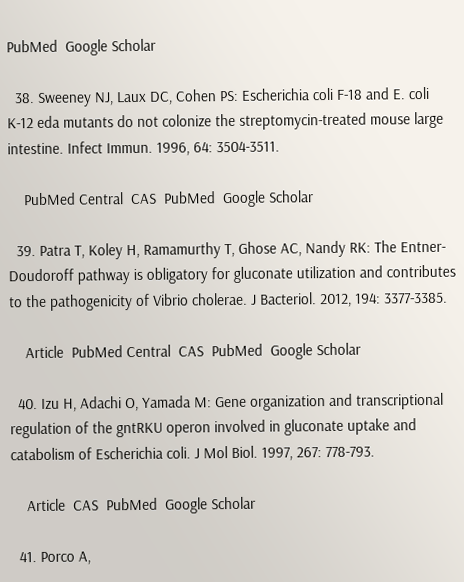PubMed  Google Scholar

  38. Sweeney NJ, Laux DC, Cohen PS: Escherichia coli F-18 and E. coli K-12 eda mutants do not colonize the streptomycin-treated mouse large intestine. Infect Immun. 1996, 64: 3504-3511.

    PubMed Central  CAS  PubMed  Google Scholar

  39. Patra T, Koley H, Ramamurthy T, Ghose AC, Nandy RK: The Entner-Doudoroff pathway is obligatory for gluconate utilization and contributes to the pathogenicity of Vibrio cholerae. J Bacteriol. 2012, 194: 3377-3385.

    Article  PubMed Central  CAS  PubMed  Google Scholar

  40. Izu H, Adachi O, Yamada M: Gene organization and transcriptional regulation of the gntRKU operon involved in gluconate uptake and catabolism of Escherichia coli. J Mol Biol. 1997, 267: 778-793.

    Article  CAS  PubMed  Google Scholar

  41. Porco A,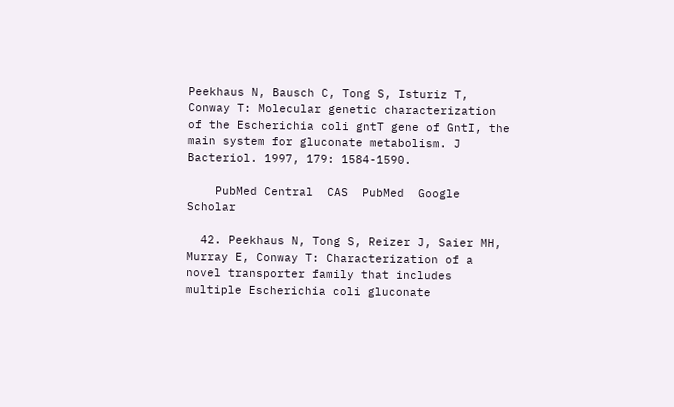Peekhaus N, Bausch C, Tong S, Isturiz T, Conway T: Molecular genetic characterization of the Escherichia coli gntT gene of GntI, the main system for gluconate metabolism. J Bacteriol. 1997, 179: 1584-1590.

    PubMed Central  CAS  PubMed  Google Scholar

  42. Peekhaus N, Tong S, Reizer J, Saier MH, Murray E, Conway T: Characterization of a novel transporter family that includes multiple Escherichia coli gluconate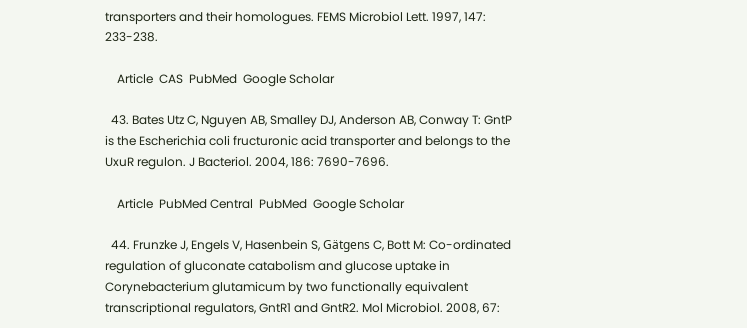transporters and their homologues. FEMS Microbiol Lett. 1997, 147: 233-238.

    Article  CAS  PubMed  Google Scholar

  43. Bates Utz C, Nguyen AB, Smalley DJ, Anderson AB, Conway T: GntP is the Escherichia coli fructuronic acid transporter and belongs to the UxuR regulon. J Bacteriol. 2004, 186: 7690-7696.

    Article  PubMed Central  PubMed  Google Scholar

  44. Frunzke J, Engels V, Hasenbein S, Gätgens C, Bott M: Co-ordinated regulation of gluconate catabolism and glucose uptake in Corynebacterium glutamicum by two functionally equivalent transcriptional regulators, GntR1 and GntR2. Mol Microbiol. 2008, 67: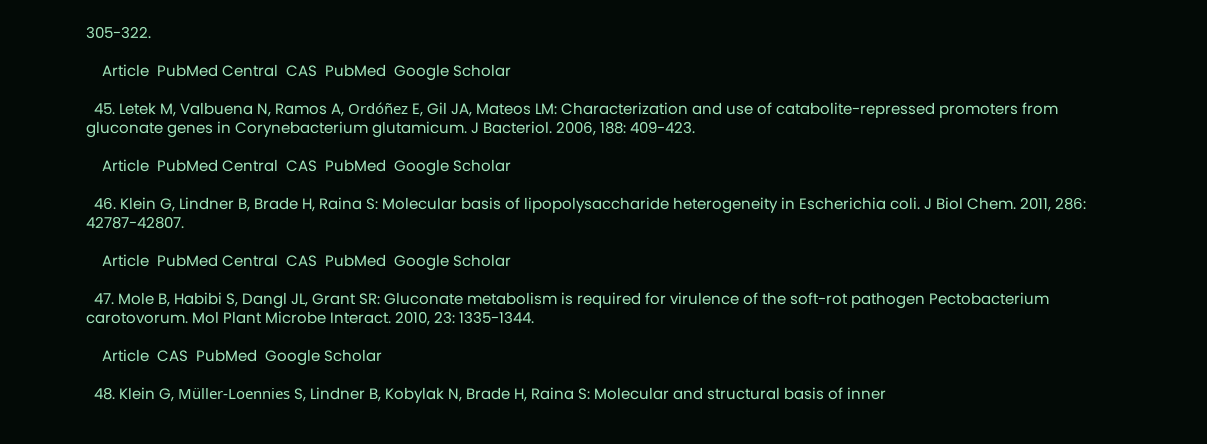305-322.

    Article  PubMed Central  CAS  PubMed  Google Scholar

  45. Letek M, Valbuena N, Ramos A, Ordóñez E, Gil JA, Mateos LM: Characterization and use of catabolite-repressed promoters from gluconate genes in Corynebacterium glutamicum. J Bacteriol. 2006, 188: 409-423.

    Article  PubMed Central  CAS  PubMed  Google Scholar

  46. Klein G, Lindner B, Brade H, Raina S: Molecular basis of lipopolysaccharide heterogeneity in Escherichia coli. J Biol Chem. 2011, 286: 42787-42807.

    Article  PubMed Central  CAS  PubMed  Google Scholar

  47. Mole B, Habibi S, Dangl JL, Grant SR: Gluconate metabolism is required for virulence of the soft-rot pathogen Pectobacterium carotovorum. Mol Plant Microbe Interact. 2010, 23: 1335-1344.

    Article  CAS  PubMed  Google Scholar

  48. Klein G, Müller-Loennies S, Lindner B, Kobylak N, Brade H, Raina S: Molecular and structural basis of inner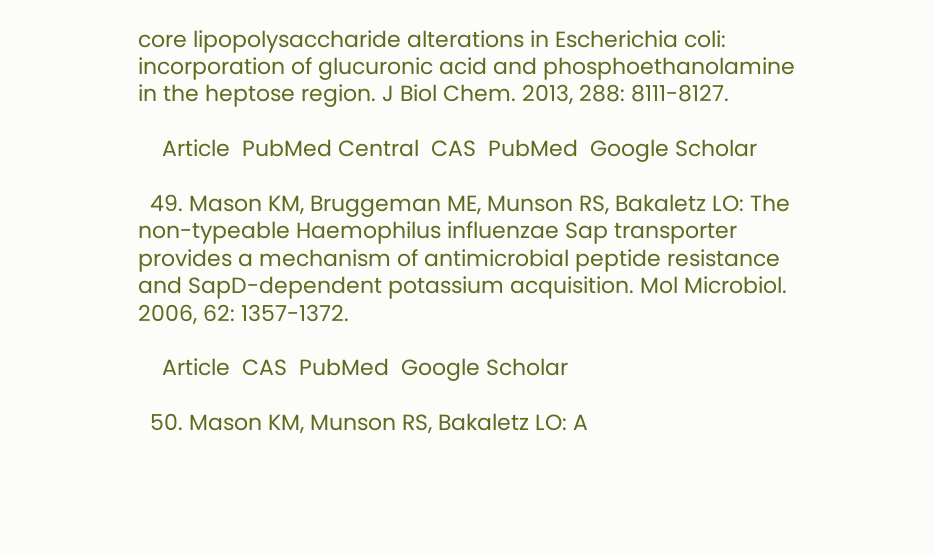core lipopolysaccharide alterations in Escherichia coli: incorporation of glucuronic acid and phosphoethanolamine in the heptose region. J Biol Chem. 2013, 288: 8111-8127.

    Article  PubMed Central  CAS  PubMed  Google Scholar

  49. Mason KM, Bruggeman ME, Munson RS, Bakaletz LO: The non-typeable Haemophilus influenzae Sap transporter provides a mechanism of antimicrobial peptide resistance and SapD-dependent potassium acquisition. Mol Microbiol. 2006, 62: 1357-1372.

    Article  CAS  PubMed  Google Scholar

  50. Mason KM, Munson RS, Bakaletz LO: A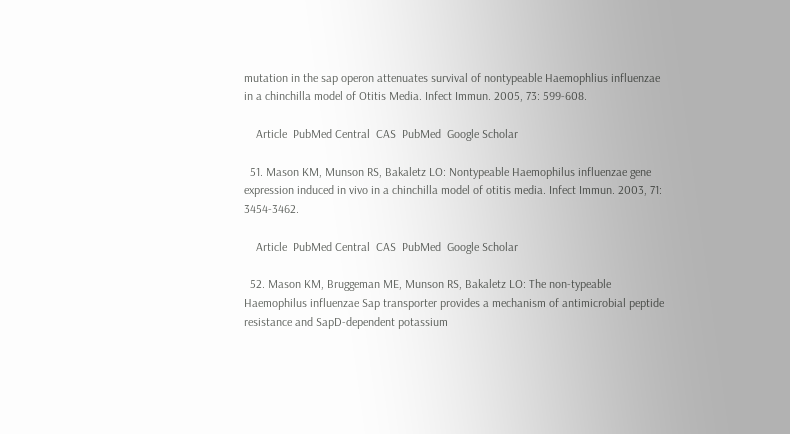mutation in the sap operon attenuates survival of nontypeable Haemophlius influenzae in a chinchilla model of Otitis Media. Infect Immun. 2005, 73: 599-608.

    Article  PubMed Central  CAS  PubMed  Google Scholar

  51. Mason KM, Munson RS, Bakaletz LO: Nontypeable Haemophilus influenzae gene expression induced in vivo in a chinchilla model of otitis media. Infect Immun. 2003, 71: 3454-3462.

    Article  PubMed Central  CAS  PubMed  Google Scholar

  52. Mason KM, Bruggeman ME, Munson RS, Bakaletz LO: The non-typeable Haemophilus influenzae Sap transporter provides a mechanism of antimicrobial peptide resistance and SapD-dependent potassium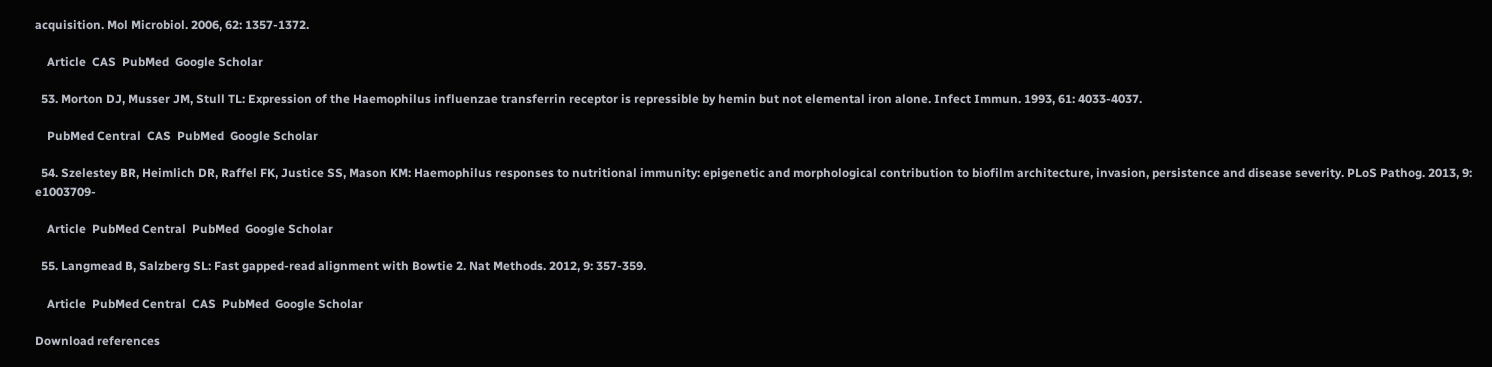acquisition. Mol Microbiol. 2006, 62: 1357-1372.

    Article  CAS  PubMed  Google Scholar

  53. Morton DJ, Musser JM, Stull TL: Expression of the Haemophilus influenzae transferrin receptor is repressible by hemin but not elemental iron alone. Infect Immun. 1993, 61: 4033-4037.

    PubMed Central  CAS  PubMed  Google Scholar

  54. Szelestey BR, Heimlich DR, Raffel FK, Justice SS, Mason KM: Haemophilus responses to nutritional immunity: epigenetic and morphological contribution to biofilm architecture, invasion, persistence and disease severity. PLoS Pathog. 2013, 9: e1003709-

    Article  PubMed Central  PubMed  Google Scholar

  55. Langmead B, Salzberg SL: Fast gapped-read alignment with Bowtie 2. Nat Methods. 2012, 9: 357-359.

    Article  PubMed Central  CAS  PubMed  Google Scholar

Download references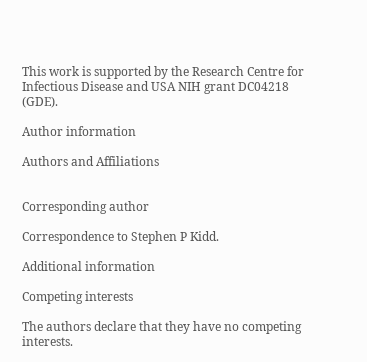This work is supported by the Research Centre for Infectious Disease and USA NIH grant DC04218 (GDE).

Author information

Authors and Affiliations


Corresponding author

Correspondence to Stephen P Kidd.

Additional information

Competing interests

The authors declare that they have no competing interests.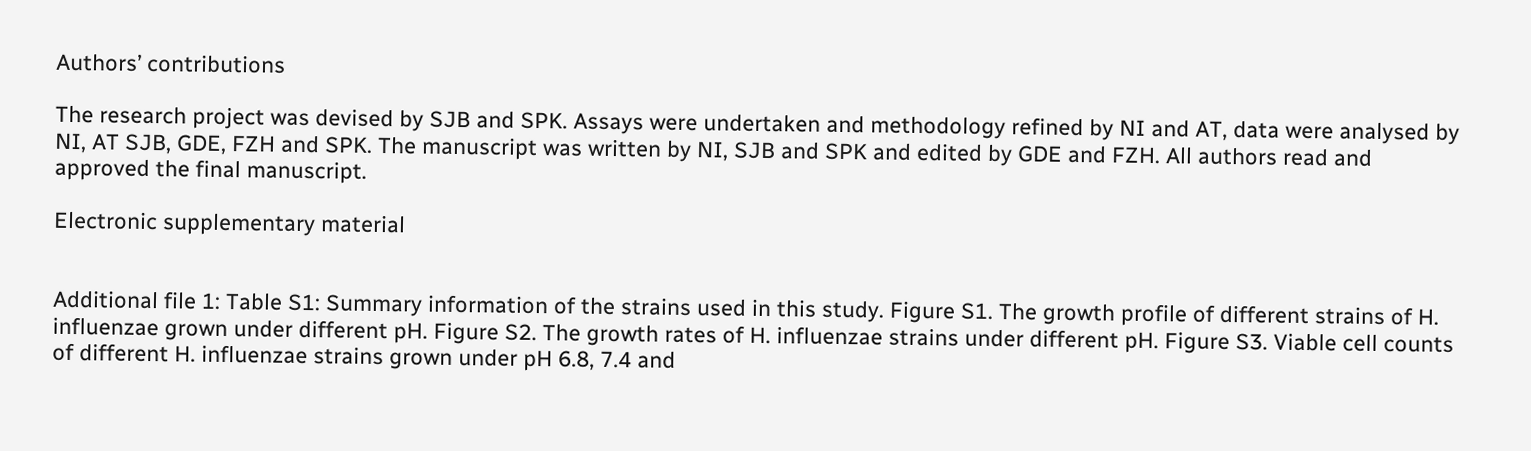Authors’ contributions

The research project was devised by SJB and SPK. Assays were undertaken and methodology refined by NI and AT, data were analysed by NI, AT SJB, GDE, FZH and SPK. The manuscript was written by NI, SJB and SPK and edited by GDE and FZH. All authors read and approved the final manuscript.

Electronic supplementary material


Additional file 1: Table S1: Summary information of the strains used in this study. Figure S1. The growth profile of different strains of H. influenzae grown under different pH. Figure S2. The growth rates of H. influenzae strains under different pH. Figure S3. Viable cell counts of different H. influenzae strains grown under pH 6.8, 7.4 and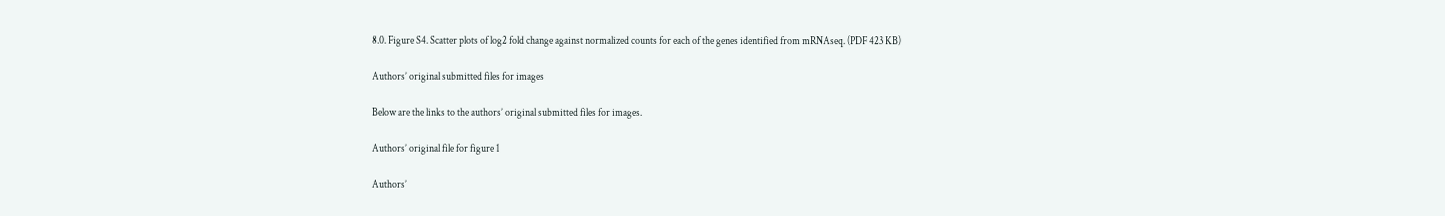8.0. Figure S4. Scatter plots of log2 fold change against normalized counts for each of the genes identified from mRNAseq. (PDF 423 KB)

Authors’ original submitted files for images

Below are the links to the authors’ original submitted files for images.

Authors’ original file for figure 1

Authors’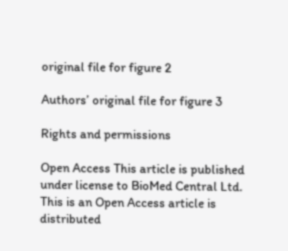original file for figure 2

Authors’ original file for figure 3

Rights and permissions

Open Access This article is published under license to BioMed Central Ltd. This is an Open Access article is distributed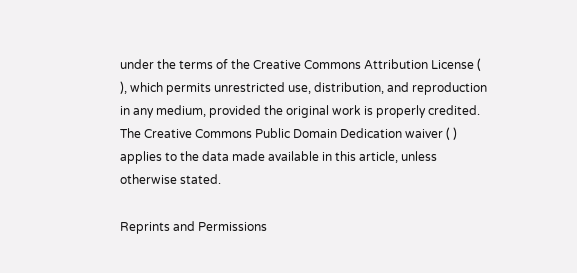under the terms of the Creative Commons Attribution License ( ), which permits unrestricted use, distribution, and reproduction in any medium, provided the original work is properly credited. The Creative Commons Public Domain Dedication waiver ( ) applies to the data made available in this article, unless otherwise stated.

Reprints and Permissions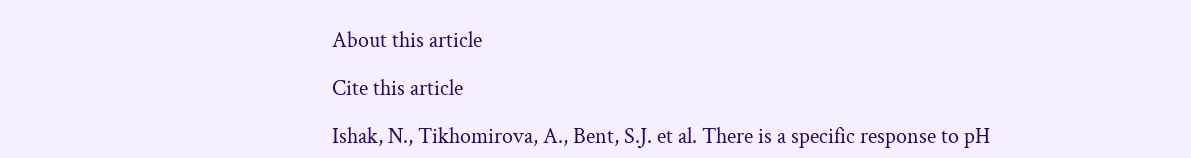About this article

Cite this article

Ishak, N., Tikhomirova, A., Bent, S.J. et al. There is a specific response to pH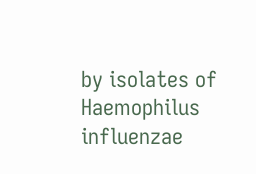by isolates of Haemophilus influenzae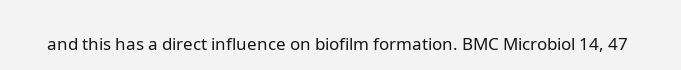and this has a direct influence on biofilm formation. BMC Microbiol 14, 47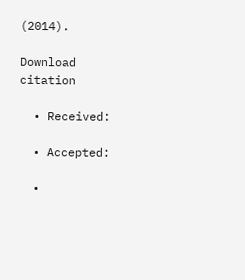(2014).

Download citation

  • Received:

  • Accepted:

  •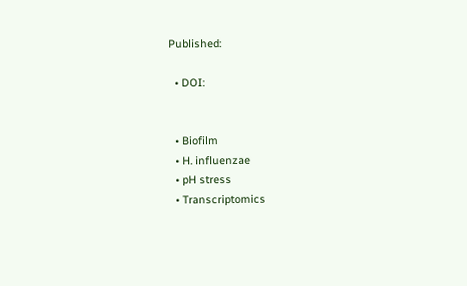Published:

  • DOI:


  • Biofilm
  • H. influenzae
  • pH stress
  • Transcriptomics